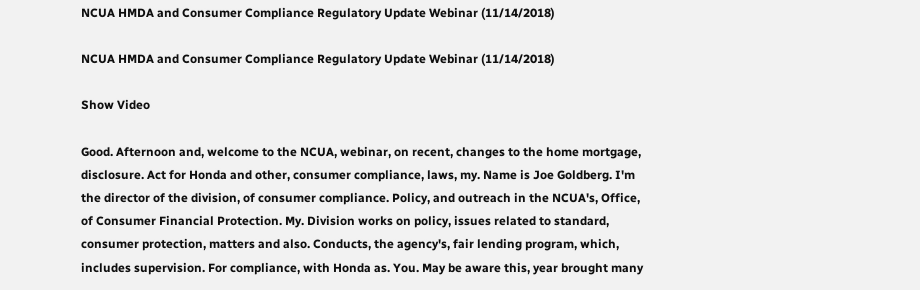NCUA HMDA and Consumer Compliance Regulatory Update Webinar (11/14/2018)

NCUA HMDA and Consumer Compliance Regulatory Update Webinar (11/14/2018)

Show Video

Good. Afternoon and, welcome to the NCUA, webinar, on recent, changes to the home mortgage, disclosure. Act for Honda and other, consumer compliance, laws, my. Name is Joe Goldberg. I'm the director of the division, of consumer compliance. Policy, and outreach in the NCUA's, Office, of Consumer Financial Protection. My. Division works on policy, issues related to standard, consumer protection, matters and also. Conducts, the agency's, fair lending program, which, includes supervision. For compliance, with Honda as. You. May be aware this, year brought many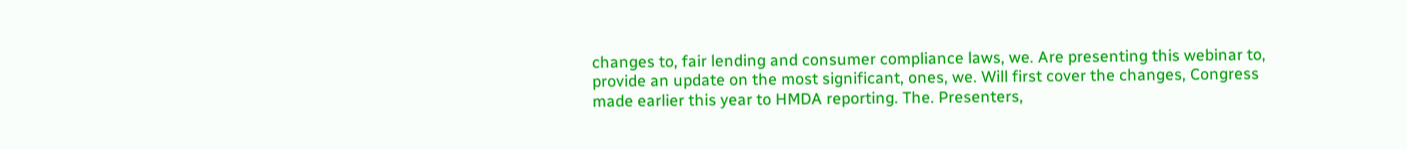changes to, fair lending and consumer compliance laws, we. Are presenting this webinar to, provide an update on the most significant, ones, we. Will first cover the changes, Congress made earlier this year to HMDA reporting. The. Presenters,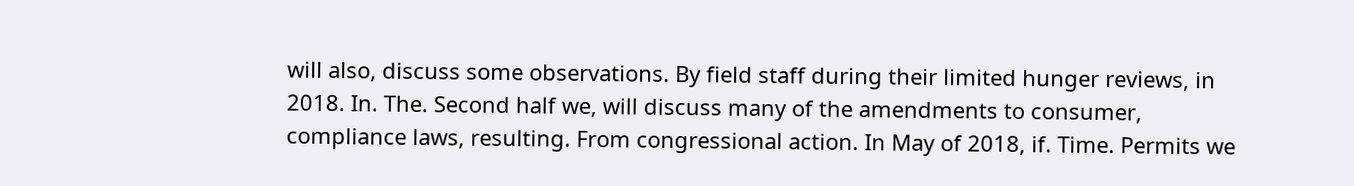will also, discuss some observations. By field staff during their limited hunger reviews, in 2018. In. The. Second half we, will discuss many of the amendments to consumer, compliance laws, resulting. From congressional action. In May of 2018, if. Time. Permits we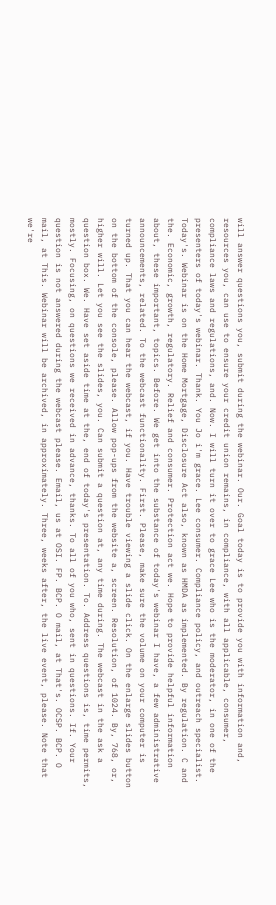will answer questions you, submit during the webinar. Our. Goal today is to provide you with information and, resources you, can use to ensure your credit union remains, in compliance, with all applicable, consumer, compliance laws and regulations, and. Now. I will turn it over to grace Lee who is the moderator, in one of the presenters of today's webinar. Thank. You Jo i'm grace. Lee consumer. Compliance policy, and outreach specialist. Today's. Webinar is on the Home Mortgage, Disclosure Act also, known as HMDA as implemented. By regulation. C and the. Economic, growth, regulatory. Relief and consumer. Protection act we. Hope to provide helpful information about, these important, topics. Before. We get into the substance of today's webinar I have, a few administrative announcements, related. To the webcast functionality. First. Please, make sure the volume on your computer is turned up. That you can hear the webcast, if you. Have trouble viewing a slide click. On the enlarge slides button on the bottom of the console, please. Allow pop-ups from the website a, screen. Resolution, of 1024. By, 768, or, higher will. Let you see the slides, you. Can submit a question at, any time during. The webcast in the ask a question box. We. Have set aside time at the, end of today's presentation. To. Address questions is, time permits, mostly. Focusing, on questions we received in advance, thanks. To all of you who, sent in questions. If. Your question is not answered during the webcast please. Email, us at OSI. FP. BCP. O mail, at That's. OCSP. BCP. O mail, at This. Webinar will be archived, in approximately. Three, weeks after, the live event, please. Note that we're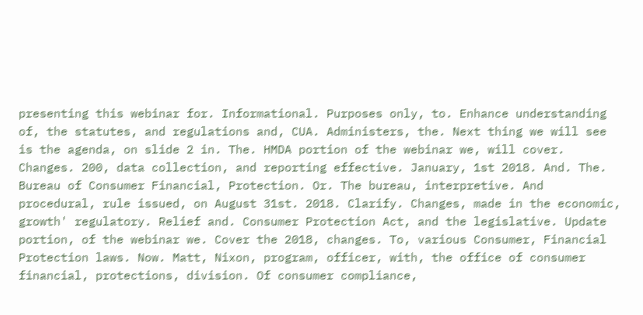presenting this webinar for. Informational. Purposes only, to. Enhance understanding of, the statutes, and regulations and, CUA. Administers, the. Next thing we will see is the agenda, on slide 2 in. The. HMDA portion of the webinar we, will cover. Changes. 200, data collection, and reporting effective. January, 1st 2018. And. The. Bureau of Consumer Financial, Protection. Or. The bureau, interpretive. And procedural, rule issued, on August 31st. 2018. Clarify. Changes, made in the economic, growth' regulatory. Relief and. Consumer Protection Act, and the legislative. Update portion, of the webinar we. Cover the 2018, changes. To, various Consumer, Financial Protection laws. Now. Matt, Nixon, program, officer, with, the office of consumer financial, protections, division. Of consumer compliance,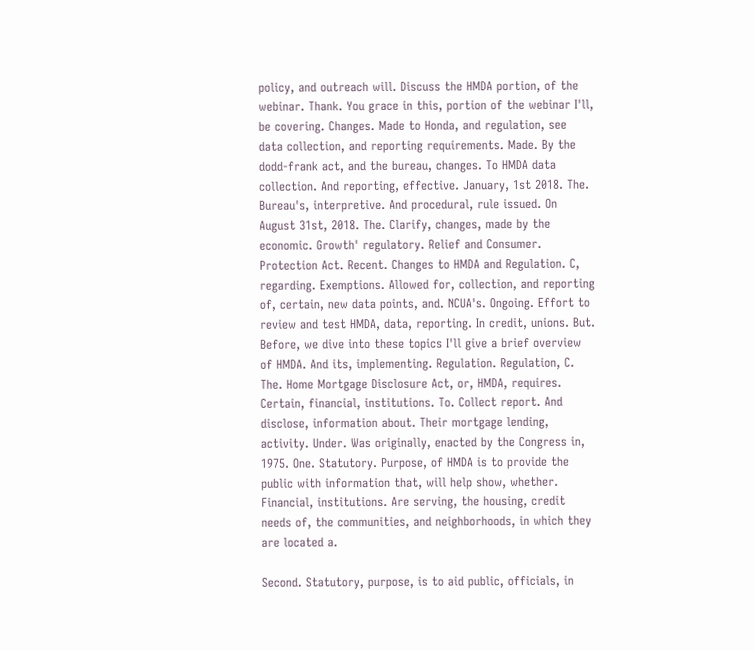policy, and outreach will. Discuss the HMDA portion, of the webinar. Thank. You grace in this, portion of the webinar I'll, be covering. Changes. Made to Honda, and regulation, see data collection, and reporting requirements. Made. By the dodd-frank act, and the bureau, changes. To HMDA data collection. And reporting, effective. January, 1st 2018. The. Bureau's, interpretive. And procedural, rule issued. On August 31st, 2018. The. Clarify, changes, made by the economic. Growth' regulatory. Relief and Consumer. Protection Act. Recent. Changes to HMDA and Regulation. C, regarding. Exemptions. Allowed for, collection, and reporting of, certain, new data points, and. NCUA's. Ongoing. Effort to review and test HMDA, data, reporting. In credit, unions. But. Before, we dive into these topics I'll give a brief overview of HMDA. And its, implementing. Regulation. Regulation, C. The. Home Mortgage Disclosure Act, or, HMDA, requires. Certain, financial, institutions. To. Collect report. And disclose, information about. Their mortgage lending, activity. Under. Was originally, enacted by the Congress in, 1975. One. Statutory. Purpose, of HMDA is to provide the public with information that, will help show, whether. Financial, institutions. Are serving, the housing, credit needs of, the communities, and neighborhoods, in which they are located a.

Second. Statutory, purpose, is to aid public, officials, in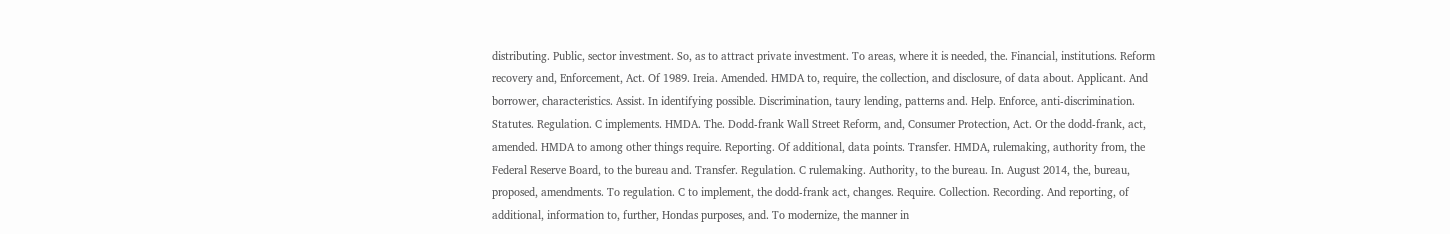distributing. Public, sector investment. So, as to attract private investment. To areas, where it is needed, the. Financial, institutions. Reform recovery and, Enforcement, Act. Of 1989. Ireia. Amended. HMDA to, require, the collection, and disclosure, of data about. Applicant. And borrower, characteristics. Assist. In identifying possible. Discrimination, taury lending, patterns and. Help. Enforce, anti-discrimination. Statutes. Regulation. C implements. HMDA. The. Dodd-frank Wall Street Reform, and, Consumer Protection, Act. Or the dodd-frank, act, amended. HMDA to among other things require. Reporting. Of additional, data points. Transfer. HMDA, rulemaking, authority from, the Federal Reserve Board, to the bureau and. Transfer. Regulation. C rulemaking. Authority, to the bureau. In. August 2014, the, bureau, proposed, amendments. To regulation. C to implement, the dodd-frank act, changes. Require. Collection. Recording. And reporting, of additional, information to, further, Hondas purposes, and. To modernize, the manner in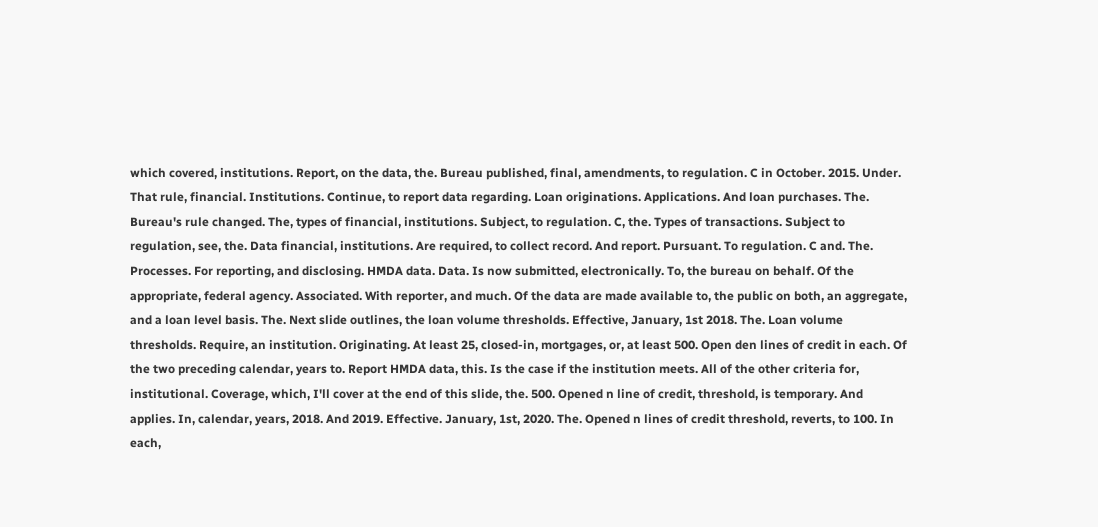which covered, institutions. Report, on the data, the. Bureau published, final, amendments, to regulation. C in October. 2015. Under. That rule, financial. Institutions. Continue, to report data regarding. Loan originations. Applications. And loan purchases. The. Bureau's rule changed. The, types of financial, institutions. Subject, to regulation. C, the. Types of transactions. Subject to regulation, see, the. Data financial, institutions. Are required, to collect record. And report. Pursuant. To regulation. C and. The. Processes. For reporting, and disclosing. HMDA data. Data. Is now submitted, electronically. To, the bureau on behalf. Of the appropriate, federal agency. Associated. With reporter, and much. Of the data are made available to, the public on both, an aggregate, and a loan level basis. The. Next slide outlines, the loan volume thresholds. Effective, January, 1st 2018. The. Loan volume thresholds. Require, an institution. Originating. At least 25, closed-in, mortgages, or, at least 500. Open den lines of credit in each. Of the two preceding calendar, years to. Report HMDA data, this. Is the case if the institution meets. All of the other criteria for, institutional. Coverage, which, I'll cover at the end of this slide, the. 500. Opened n line of credit, threshold, is temporary. And applies. In, calendar, years, 2018. And 2019. Effective. January, 1st, 2020. The. Opened n lines of credit threshold, reverts, to 100. In each,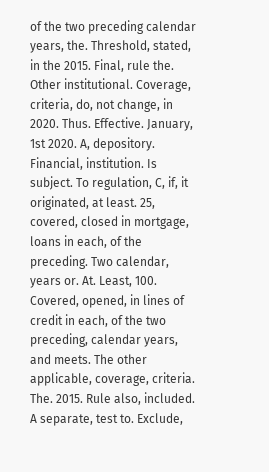of the two preceding calendar years, the. Threshold, stated, in the 2015. Final, rule the. Other institutional. Coverage, criteria, do, not change, in 2020. Thus. Effective. January, 1st 2020. A, depository. Financial, institution. Is subject. To regulation, C, if, it originated, at least. 25, covered, closed in mortgage, loans in each, of the preceding. Two calendar, years or. At. Least, 100. Covered, opened, in lines of credit in each, of the two preceding, calendar years, and meets. The other applicable, coverage, criteria. The. 2015. Rule also, included. A separate, test to. Exclude,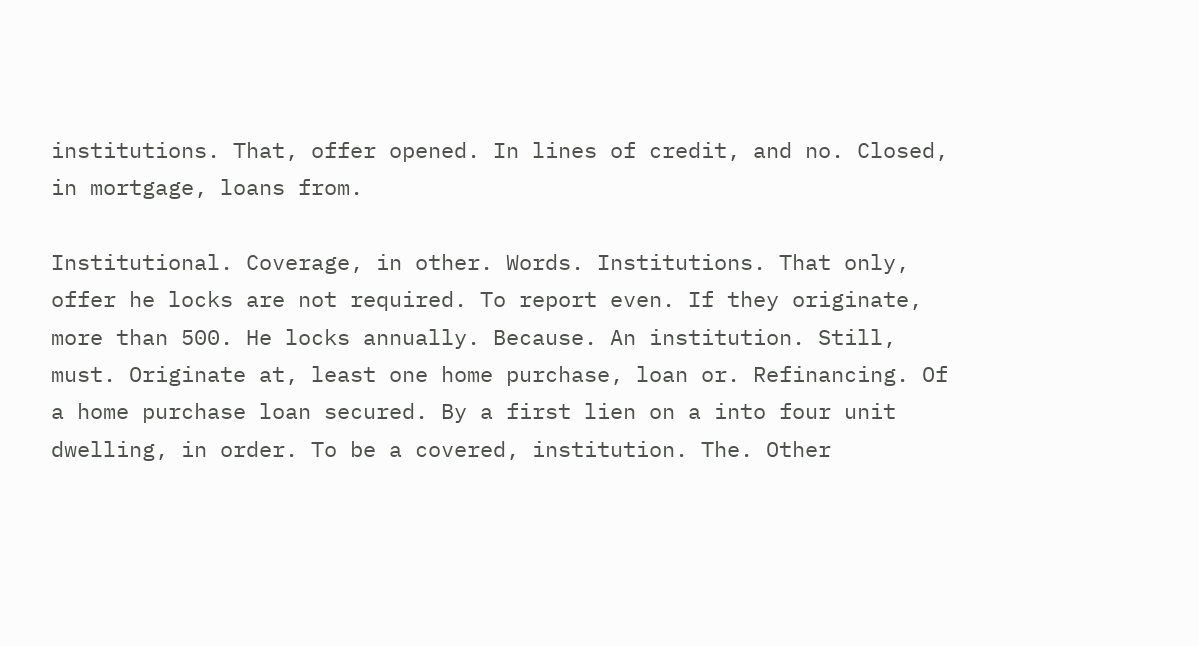institutions. That, offer opened. In lines of credit, and no. Closed, in mortgage, loans from.

Institutional. Coverage, in other. Words. Institutions. That only, offer he locks are not required. To report even. If they originate, more than 500. He locks annually. Because. An institution. Still, must. Originate at, least one home purchase, loan or. Refinancing. Of a home purchase loan secured. By a first lien on a into four unit dwelling, in order. To be a covered, institution. The. Other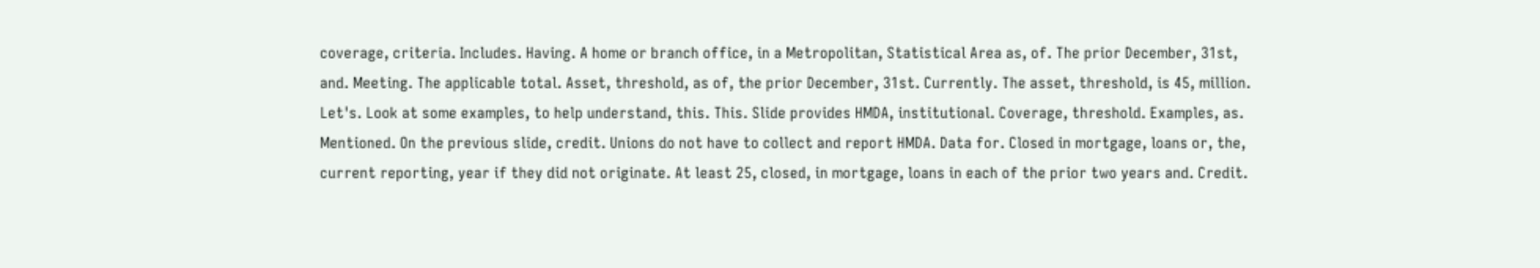coverage, criteria. Includes. Having. A home or branch office, in a Metropolitan, Statistical Area as, of. The prior December, 31st, and. Meeting. The applicable total. Asset, threshold, as of, the prior December, 31st. Currently. The asset, threshold, is 45, million. Let's. Look at some examples, to help understand, this. This. Slide provides HMDA, institutional. Coverage, threshold. Examples, as. Mentioned. On the previous slide, credit. Unions do not have to collect and report HMDA. Data for. Closed in mortgage, loans or, the, current reporting, year if they did not originate. At least 25, closed, in mortgage, loans in each of the prior two years and. Credit.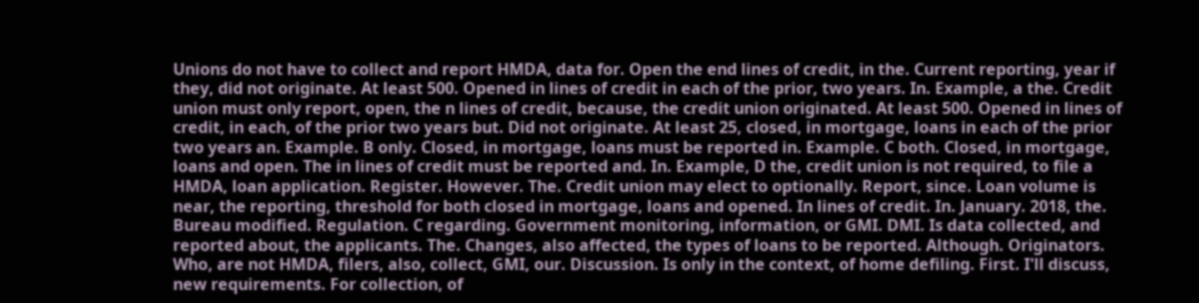Unions do not have to collect and report HMDA, data for. Open the end lines of credit, in the. Current reporting, year if they, did not originate. At least 500. Opened in lines of credit in each of the prior, two years. In. Example, a the. Credit union must only report, open, the n lines of credit, because, the credit union originated. At least 500. Opened in lines of credit, in each, of the prior two years but. Did not originate. At least 25, closed, in mortgage, loans in each of the prior two years an. Example. B only. Closed, in mortgage, loans must be reported in. Example. C both. Closed, in mortgage, loans and open. The in lines of credit must be reported and. In. Example, D the, credit union is not required, to file a HMDA, loan application. Register. However. The. Credit union may elect to optionally. Report, since. Loan volume is near, the reporting, threshold for both closed in mortgage, loans and opened. In lines of credit. In. January. 2018, the. Bureau modified. Regulation. C regarding. Government monitoring, information, or GMI. DMI. Is data collected, and reported about, the applicants. The. Changes, also affected, the types of loans to be reported. Although. Originators. Who, are not HMDA, filers, also, collect, GMI, our. Discussion. Is only in the context, of home defiling. First. I'll discuss, new requirements. For collection, of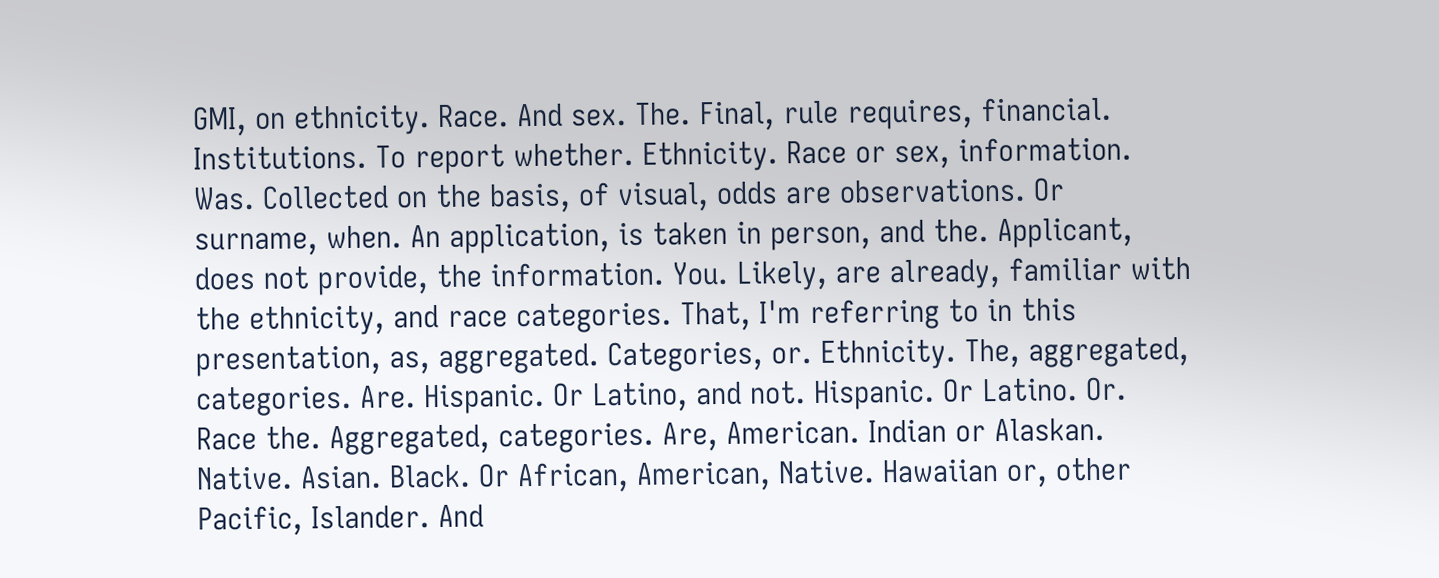GMI, on ethnicity. Race. And sex. The. Final, rule requires, financial. Institutions. To report whether. Ethnicity. Race or sex, information. Was. Collected on the basis, of visual, odds are observations. Or surname, when. An application, is taken in person, and the. Applicant, does not provide, the information. You. Likely, are already, familiar with the ethnicity, and race categories. That, I'm referring to in this presentation, as, aggregated. Categories, or. Ethnicity. The, aggregated, categories. Are. Hispanic. Or Latino, and not. Hispanic. Or Latino. Or. Race the. Aggregated, categories. Are, American. Indian or Alaskan. Native. Asian. Black. Or African, American, Native. Hawaiian or, other Pacific, Islander. And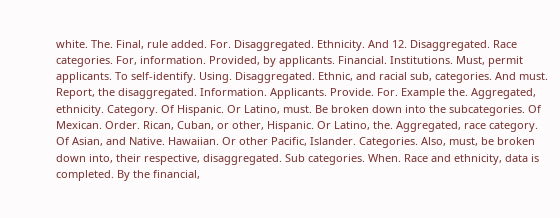white. The. Final, rule added. For. Disaggregated. Ethnicity. And 12. Disaggregated. Race categories. For, information. Provided, by applicants. Financial. Institutions. Must, permit applicants. To self-identify. Using. Disaggregated. Ethnic, and racial sub, categories. And must. Report, the disaggregated. Information. Applicants. Provide. For. Example the. Aggregated, ethnicity. Category. Of Hispanic. Or Latino, must. Be broken down into the subcategories. Of Mexican. Order. Rican, Cuban, or other, Hispanic. Or Latino, the. Aggregated, race category. Of Asian, and Native. Hawaiian. Or other Pacific, Islander. Categories. Also, must, be broken down into, their respective, disaggregated. Sub categories. When. Race and ethnicity, data is completed. By the financial,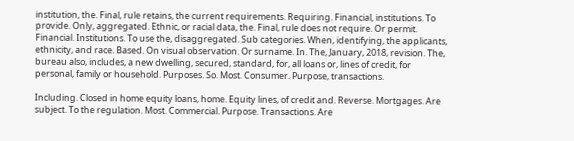institution, the. Final, rule retains, the current requirements. Requiring. Financial, institutions. To provide. Only, aggregated. Ethnic, or racial data, the. Final, rule does not require. Or permit. Financial. Institutions. To use the, disaggregated. Sub categories. When, identifying, the applicants, ethnicity, and race. Based. On visual observation. Or surname. In. The, January, 2018, revision. The, bureau also, includes, a new dwelling, secured, standard, for, all loans or, lines of credit, for personal, family or household. Purposes. So. Most. Consumer. Purpose, transactions.

Including. Closed in home equity loans, home. Equity lines, of credit and. Reverse. Mortgages. Are subject. To the regulation. Most. Commercial. Purpose. Transactions. Are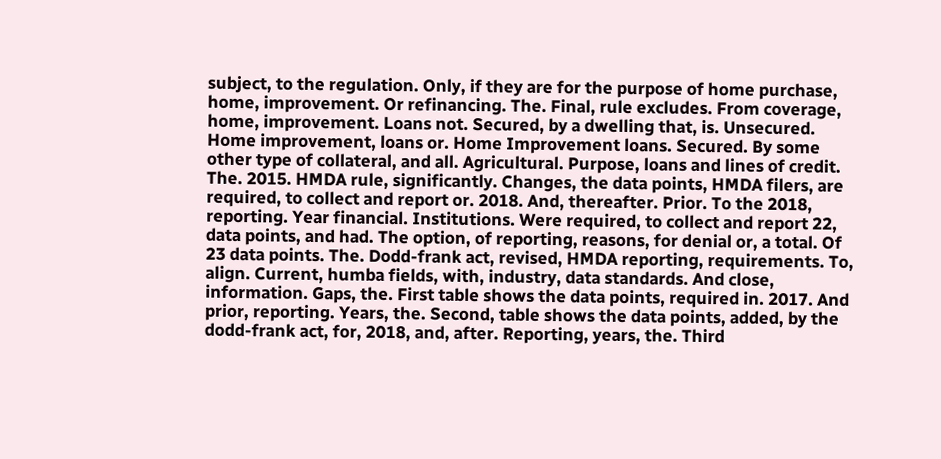subject, to the regulation. Only, if they are for the purpose of home purchase, home, improvement. Or refinancing. The. Final, rule excludes. From coverage, home, improvement. Loans not. Secured, by a dwelling that, is. Unsecured. Home improvement, loans or. Home Improvement loans. Secured. By some other type of collateral, and all. Agricultural. Purpose, loans and lines of credit. The. 2015. HMDA rule, significantly. Changes, the data points, HMDA filers, are required, to collect and report or. 2018. And, thereafter. Prior. To the 2018, reporting. Year financial. Institutions. Were required, to collect and report 22, data points, and had. The option, of reporting, reasons, for denial or, a total. Of 23 data points. The. Dodd-frank act, revised, HMDA reporting, requirements. To, align. Current, humba fields, with, industry, data standards. And close, information. Gaps, the. First table shows the data points, required in. 2017. And prior, reporting. Years, the. Second, table shows the data points, added, by the dodd-frank act, for, 2018, and, after. Reporting, years, the. Third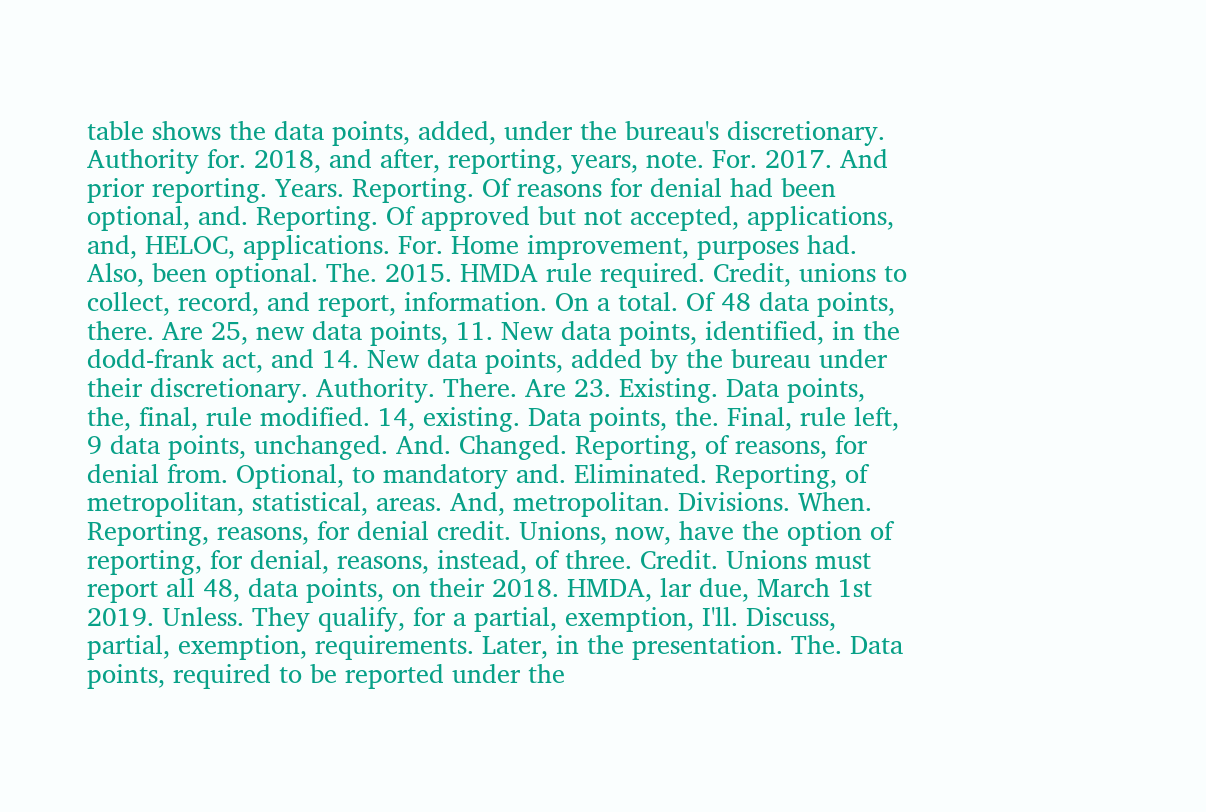table shows the data points, added, under the bureau's discretionary. Authority for. 2018, and after, reporting, years, note. For. 2017. And prior reporting. Years. Reporting. Of reasons for denial had been optional, and. Reporting. Of approved but not accepted, applications, and, HELOC, applications. For. Home improvement, purposes had. Also, been optional. The. 2015. HMDA rule required. Credit, unions to collect, record, and report, information. On a total. Of 48 data points, there. Are 25, new data points, 11. New data points, identified, in the dodd-frank act, and 14. New data points, added by the bureau under their discretionary. Authority. There. Are 23. Existing. Data points, the, final, rule modified. 14, existing. Data points, the. Final, rule left, 9 data points, unchanged. And. Changed. Reporting, of reasons, for denial from. Optional, to mandatory and. Eliminated. Reporting, of metropolitan, statistical, areas. And, metropolitan. Divisions. When. Reporting, reasons, for denial credit. Unions, now, have the option of reporting, for denial, reasons, instead, of three. Credit. Unions must report all 48, data points, on their 2018. HMDA, lar due, March 1st 2019. Unless. They qualify, for a partial, exemption, I'll. Discuss, partial, exemption, requirements. Later, in the presentation. The. Data points, required to be reported under the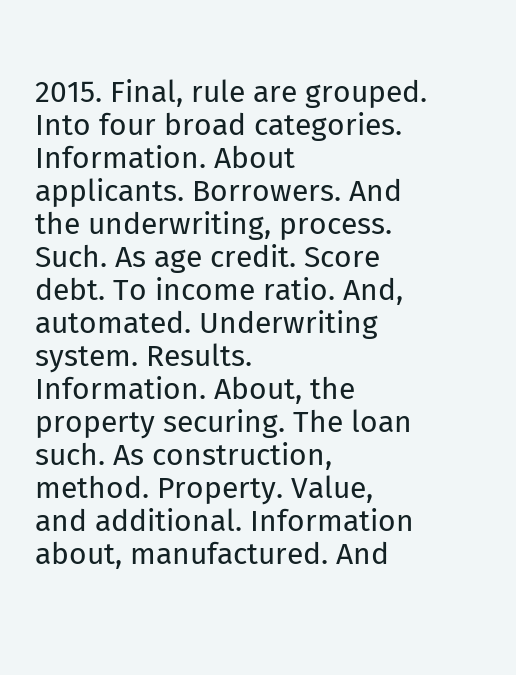2015. Final, rule are grouped. Into four broad categories. Information. About applicants. Borrowers. And the underwriting, process. Such. As age credit. Score debt. To income ratio. And, automated. Underwriting system. Results. Information. About, the property securing. The loan such. As construction, method. Property. Value, and additional. Information about, manufactured. And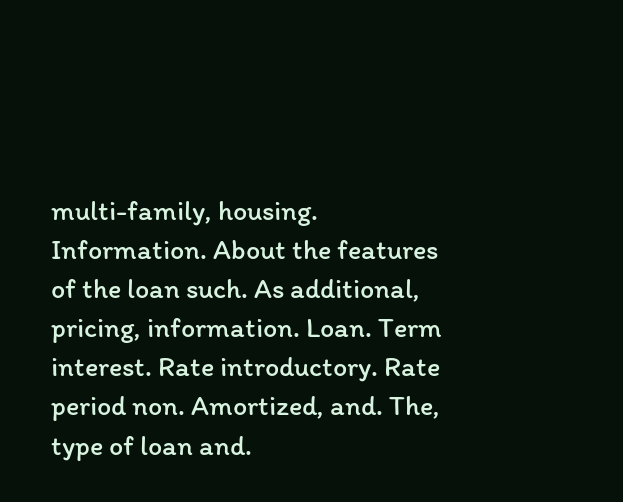multi-family, housing. Information. About the features of the loan such. As additional, pricing, information. Loan. Term interest. Rate introductory. Rate period non. Amortized, and. The, type of loan and.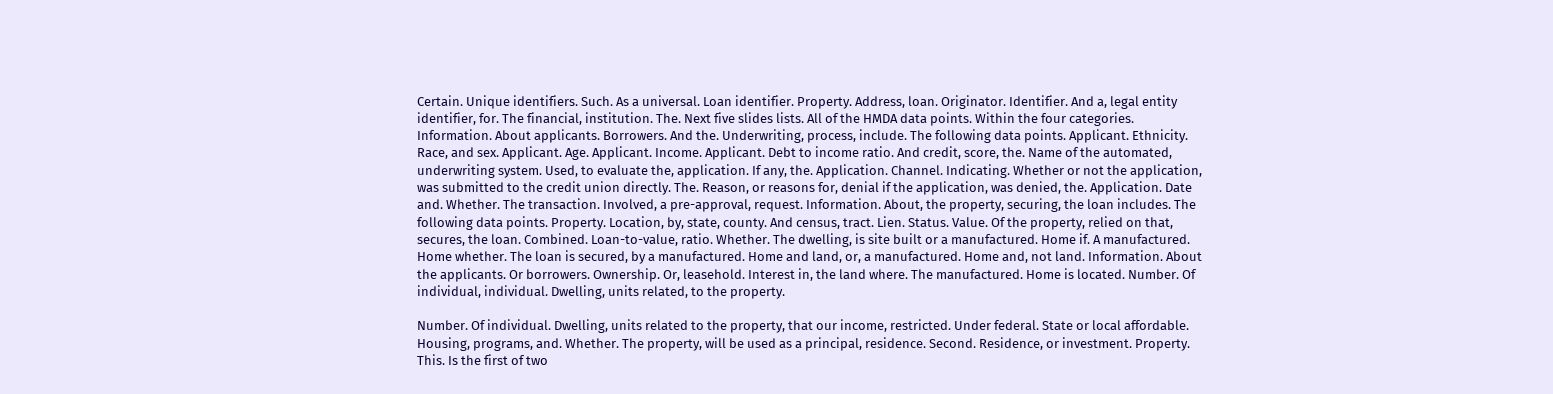Certain. Unique identifiers. Such. As a universal. Loan identifier. Property. Address, loan. Originator. Identifier. And a, legal entity identifier, for. The financial, institution. The. Next five slides lists. All of the HMDA data points. Within the four categories. Information. About applicants. Borrowers. And the. Underwriting, process, include. The following data points. Applicant. Ethnicity. Race, and sex. Applicant. Age. Applicant. Income. Applicant. Debt to income ratio. And credit, score, the. Name of the automated, underwriting system. Used, to evaluate the, application. If any, the. Application. Channel. Indicating. Whether or not the application, was submitted to the credit union directly. The. Reason, or reasons for, denial if the application, was denied, the. Application. Date and. Whether. The transaction. Involved, a pre-approval, request. Information. About, the property, securing, the loan includes. The following data points. Property. Location, by, state, county. And census, tract. Lien. Status. Value. Of the property, relied on that, secures, the loan. Combined. Loan-to-value, ratio. Whether. The dwelling, is site built or a manufactured. Home if. A manufactured. Home whether. The loan is secured, by a manufactured. Home and land, or, a manufactured. Home and, not land. Information. About the applicants. Or borrowers. Ownership. Or, leasehold. Interest in, the land where. The manufactured. Home is located. Number. Of individual, individual. Dwelling, units related, to the property.

Number. Of individual. Dwelling, units related to the property, that our income, restricted. Under federal. State or local affordable. Housing, programs, and. Whether. The property, will be used as a principal, residence. Second. Residence, or investment. Property. This. Is the first of two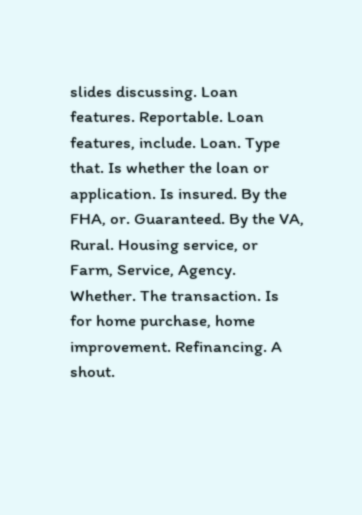slides discussing. Loan features. Reportable. Loan features, include. Loan. Type that. Is whether the loan or application. Is insured. By the FHA, or. Guaranteed. By the VA, Rural. Housing service, or Farm, Service, Agency. Whether. The transaction. Is for home purchase, home improvement. Refinancing. A shout.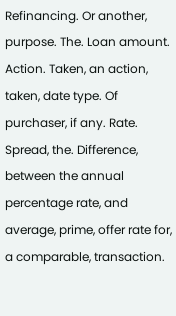Refinancing. Or another, purpose. The. Loan amount. Action. Taken, an action, taken, date type. Of purchaser, if any. Rate. Spread, the. Difference, between the annual percentage rate, and average, prime, offer rate for, a comparable, transaction.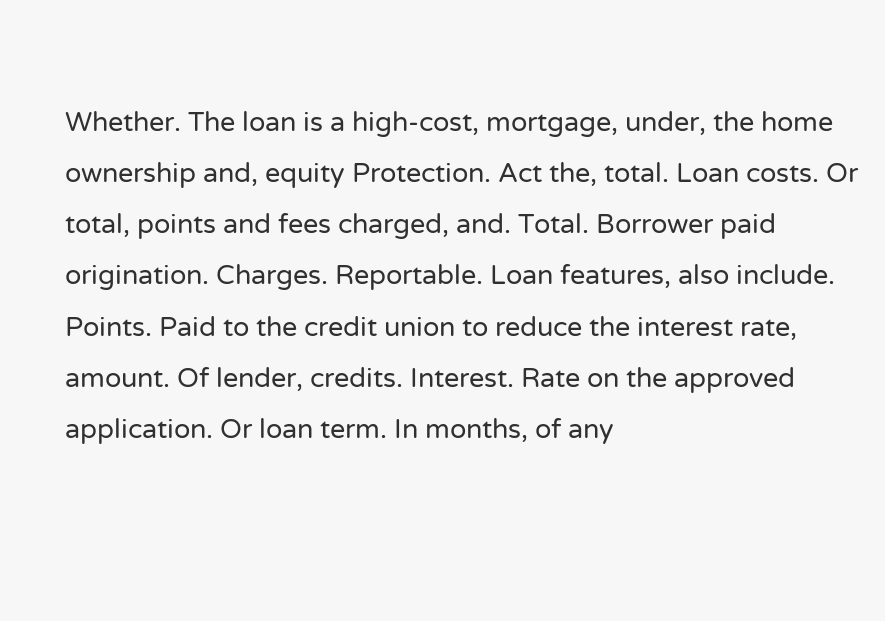Whether. The loan is a high-cost, mortgage, under, the home ownership and, equity Protection. Act the, total. Loan costs. Or total, points and fees charged, and. Total. Borrower paid origination. Charges. Reportable. Loan features, also include. Points. Paid to the credit union to reduce the interest rate, amount. Of lender, credits. Interest. Rate on the approved application. Or loan term. In months, of any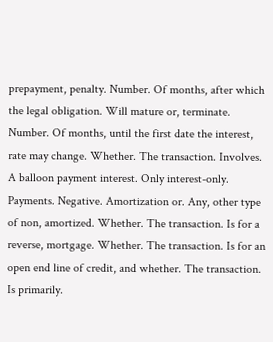prepayment, penalty. Number. Of months, after which the legal obligation. Will mature or, terminate. Number. Of months, until the first date the interest, rate may change. Whether. The transaction. Involves. A balloon payment interest. Only interest-only. Payments. Negative. Amortization or. Any, other type of non, amortized. Whether. The transaction. Is for a reverse, mortgage. Whether. The transaction. Is for an open end line of credit, and whether. The transaction. Is primarily.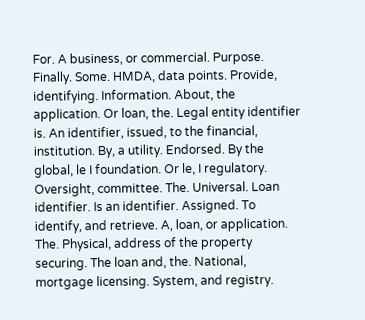For. A business, or commercial. Purpose. Finally. Some. HMDA, data points. Provide, identifying. Information. About, the application. Or loan, the. Legal entity identifier is. An identifier, issued, to the financial, institution. By, a utility. Endorsed. By the global, le I foundation. Or le, I regulatory. Oversight, committee. The. Universal. Loan identifier. Is an identifier. Assigned. To identify, and retrieve. A, loan, or application. The. Physical, address of the property securing. The loan and, the. National, mortgage licensing. System, and registry.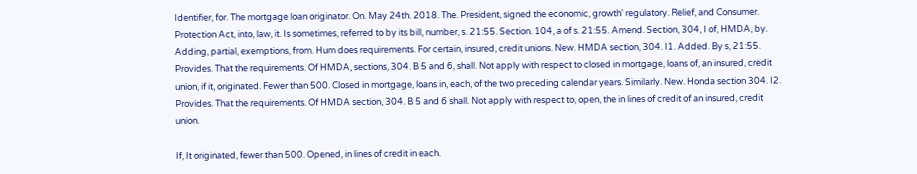Identifier, for. The mortgage loan originator. On. May 24th. 2018. The. President, signed the economic, growth' regulatory. Relief, and Consumer. Protection Act, into, law, it. Is sometimes, referred to by its bill, number, s. 21:55. Section. 104, a of s. 21:55. Amend. Section, 304, I of, HMDA, by. Adding, partial, exemptions, from. Hum does requirements. For certain, insured, credit unions. New. HMDA section, 304. I1. Added. By s, 21:55. Provides. That the requirements. Of HMDA, sections, 304. B 5 and 6, shall. Not apply with respect to closed in mortgage, loans of, an insured, credit union, if it, originated. Fewer than 500. Closed in mortgage, loans in, each, of the two preceding calendar years. Similarly. New. Honda section 304. I2. Provides. That the requirements. Of HMDA section, 304. B 5 and 6 shall. Not apply with respect to, open, the in lines of credit of an insured, credit union.

If, It originated, fewer than 500. Opened, in lines of credit in each.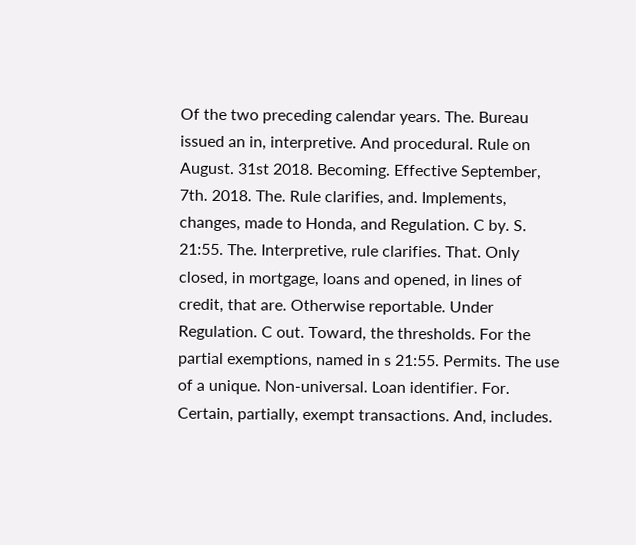Of the two preceding calendar years. The. Bureau issued an in, interpretive. And procedural. Rule on August. 31st 2018. Becoming. Effective September, 7th. 2018. The. Rule clarifies, and. Implements, changes, made to Honda, and Regulation. C by. S. 21:55. The. Interpretive, rule clarifies. That. Only closed, in mortgage, loans and opened, in lines of credit, that are. Otherwise reportable. Under Regulation. C out. Toward, the thresholds. For the partial exemptions, named in s 21:55. Permits. The use of a unique. Non-universal. Loan identifier. For. Certain, partially, exempt transactions. And, includes.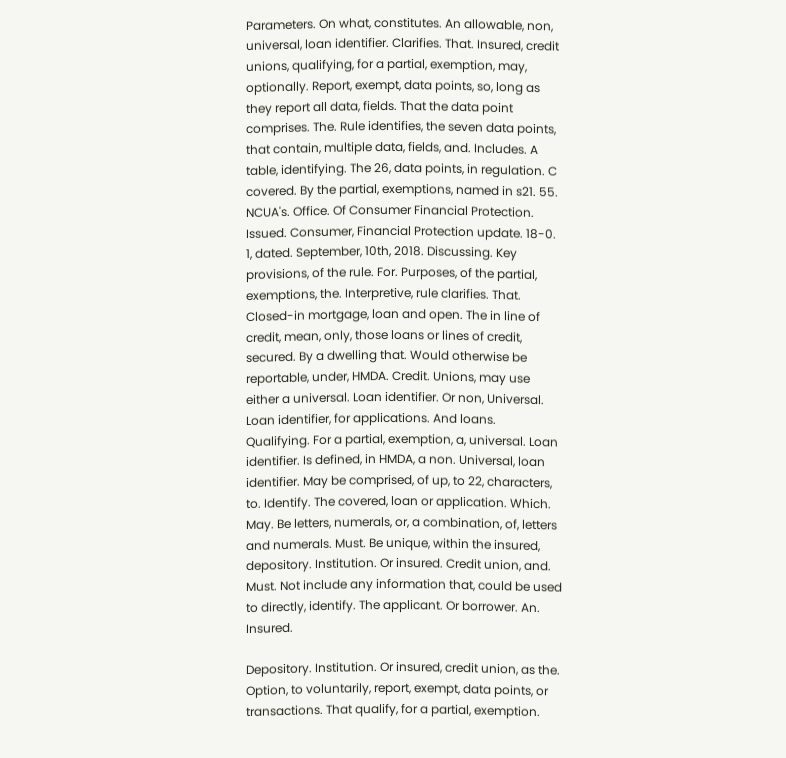Parameters. On what, constitutes. An allowable, non, universal, loan identifier. Clarifies. That. Insured, credit unions, qualifying, for a partial, exemption, may, optionally. Report, exempt, data points, so, long as they report all data, fields. That the data point comprises. The. Rule identifies, the seven data points, that contain, multiple data, fields, and. Includes. A table, identifying. The 26, data points, in regulation. C covered. By the partial, exemptions, named in s21. 55. NCUA's. Office. Of Consumer Financial Protection. Issued. Consumer, Financial Protection update. 18-0. 1, dated. September, 10th, 2018. Discussing. Key provisions, of the rule. For. Purposes, of the partial, exemptions, the. Interpretive, rule clarifies. That. Closed-in mortgage, loan and open. The in line of credit, mean, only, those loans or lines of credit, secured. By a dwelling that. Would otherwise be reportable, under, HMDA. Credit. Unions, may use either a universal. Loan identifier. Or non, Universal. Loan identifier, for applications. And loans. Qualifying. For a partial, exemption, a, universal. Loan identifier. Is defined, in HMDA, a non. Universal, loan identifier. May be comprised, of up, to 22, characters, to. Identify. The covered, loan or application. Which. May. Be letters, numerals, or, a combination, of, letters and numerals. Must. Be unique, within the insured, depository. Institution. Or insured. Credit union, and. Must. Not include any information that, could be used to directly, identify. The applicant. Or borrower. An. Insured.

Depository. Institution. Or insured, credit union, as the. Option, to voluntarily, report, exempt, data points, or transactions. That qualify, for a partial, exemption.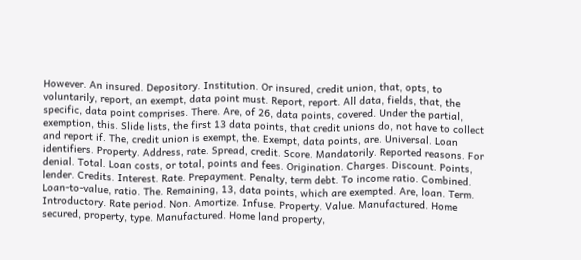However. An insured. Depository. Institution. Or insured, credit union, that, opts, to voluntarily, report, an exempt, data point must. Report, report. All data, fields, that, the specific, data point comprises. There. Are, of 26, data points, covered. Under the partial, exemption, this. Slide lists, the first 13 data points, that credit unions do, not have to collect and report if. The, credit union is exempt, the. Exempt, data points, are. Universal. Loan identifiers. Property. Address, rate. Spread, credit. Score. Mandatorily. Reported reasons. For denial. Total. Loan costs, or total, points and fees. Origination. Charges. Discount. Points, lender. Credits. Interest. Rate. Prepayment. Penalty, term debt. To income ratio. Combined. Loan-to-value, ratio. The. Remaining, 13, data points, which are exempted. Are, loan. Term. Introductory. Rate period. Non. Amortize. Infuse. Property. Value. Manufactured. Home secured, property, type. Manufactured. Home land property,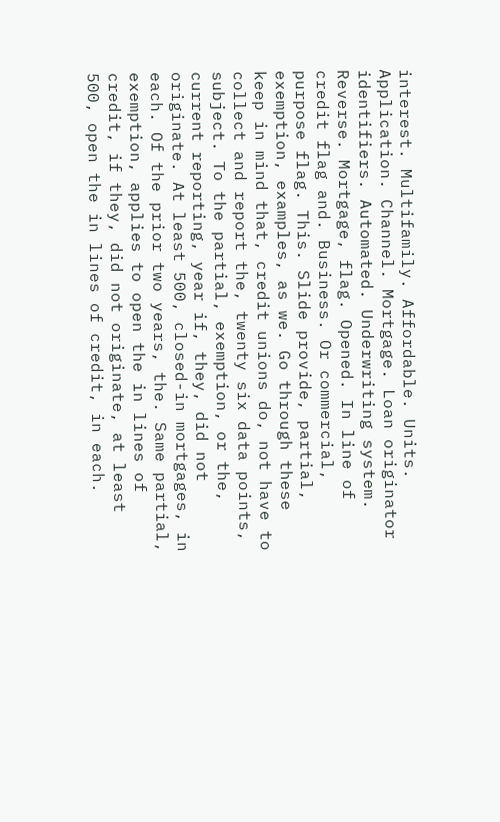interest. Multifamily. Affordable. Units. Application. Channel. Mortgage. Loan originator identifiers. Automated. Underwriting system. Reverse. Mortgage, flag. Opened. In line of credit flag and. Business. Or commercial, purpose flag. This. Slide provide, partial, exemption, examples, as we. Go through these keep in mind that, credit unions do, not have to collect and report the, twenty six data points, subject. To the partial, exemption, or the, current reporting, year if, they, did not originate. At least 500, closed-in mortgages, in each. Of the prior two years, the. Same partial, exemption, applies to open the in lines of credit, if they, did not originate, at least 500, open the in lines of credit, in each.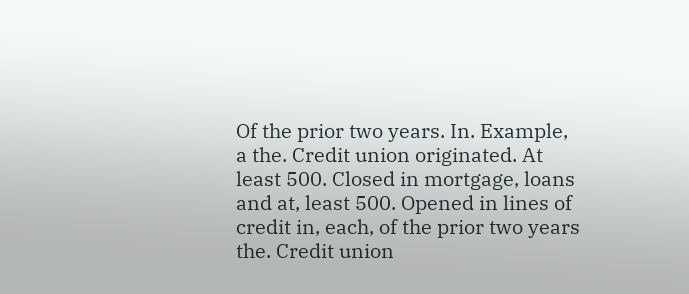Of the prior two years. In. Example, a the. Credit union originated. At least 500. Closed in mortgage, loans and at, least 500. Opened in lines of credit in, each, of the prior two years the. Credit union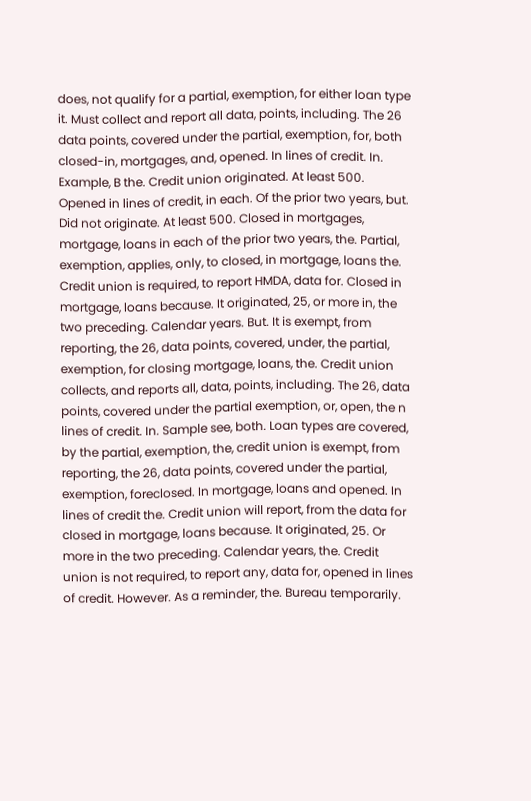does, not qualify for a partial, exemption, for either loan type it. Must collect and report all data, points, including. The 26 data points, covered under the partial, exemption, for, both closed-in, mortgages, and, opened. In lines of credit. In. Example, B the. Credit union originated. At least 500. Opened in lines of credit, in each. Of the prior two years, but. Did not originate. At least 500. Closed in mortgages, mortgage, loans in each of the prior two years, the. Partial, exemption, applies, only, to closed, in mortgage, loans the. Credit union is required, to report HMDA, data for. Closed in mortgage, loans because. It originated, 25, or more in, the two preceding. Calendar years. But. It is exempt, from reporting, the 26, data points, covered, under, the partial, exemption, for closing mortgage, loans, the. Credit union collects, and reports all, data, points, including. The 26, data points, covered under the partial exemption, or, open, the n lines of credit. In. Sample see, both. Loan types are covered, by the partial, exemption, the, credit union is exempt, from reporting, the 26, data points, covered under the partial, exemption, foreclosed. In mortgage, loans and opened. In lines of credit the. Credit union will report, from the data for closed in mortgage, loans because. It originated, 25. Or more in the two preceding. Calendar years, the. Credit union is not required, to report any, data for, opened in lines of credit. However. As a reminder, the. Bureau temporarily.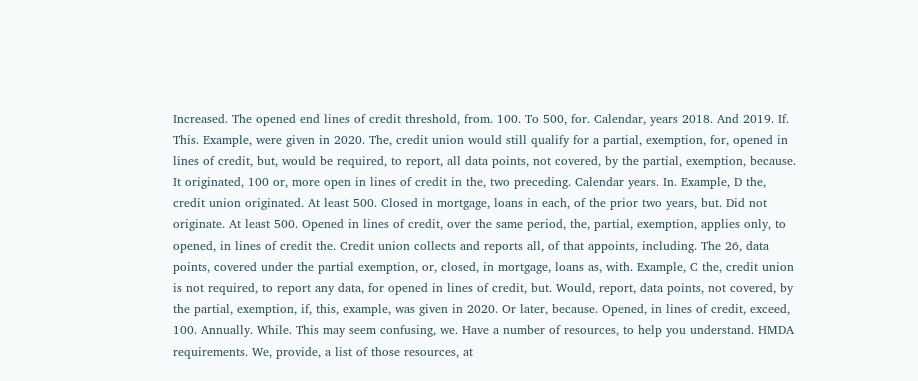Increased. The opened end lines of credit threshold, from. 100. To 500, for. Calendar, years 2018. And 2019. If. This. Example, were given in 2020. The, credit union would still qualify for a partial, exemption, for, opened in lines of credit, but, would be required, to report, all data points, not covered, by the partial, exemption, because. It originated, 100 or, more open in lines of credit in the, two preceding. Calendar years. In. Example, D the, credit union originated. At least 500. Closed in mortgage, loans in each, of the prior two years, but. Did not originate. At least 500. Opened in lines of credit, over the same period, the, partial, exemption, applies only, to opened, in lines of credit the. Credit union collects and reports all, of that appoints, including. The 26, data points, covered under the partial exemption, or, closed, in mortgage, loans as, with. Example, C the, credit union is not required, to report any data, for opened in lines of credit, but. Would, report, data points, not covered, by the partial, exemption, if, this, example, was given in 2020. Or later, because. Opened, in lines of credit, exceed, 100. Annually. While. This may seem confusing, we. Have a number of resources, to help you understand. HMDA requirements. We, provide, a list of those resources, at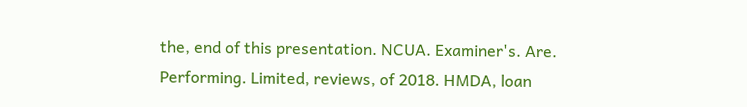the, end of this presentation. NCUA. Examiner's. Are. Performing. Limited, reviews, of 2018. HMDA, loan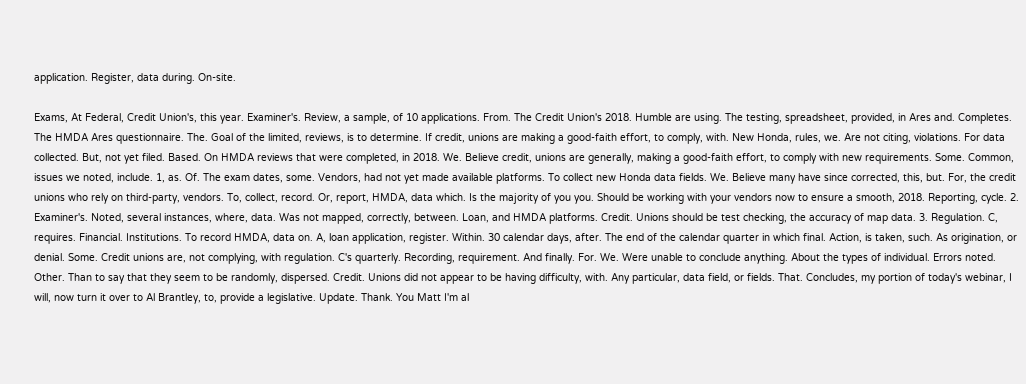application. Register, data during. On-site.

Exams, At Federal, Credit Union's, this year. Examiner's. Review, a sample, of 10 applications. From. The Credit Union's 2018. Humble are using. The testing, spreadsheet, provided, in Ares and. Completes. The HMDA Ares questionnaire. The. Goal of the limited, reviews, is to determine. If credit, unions are making a good-faith effort, to comply, with. New Honda, rules, we. Are not citing, violations. For data collected. But, not yet filed. Based. On HMDA reviews that were completed, in 2018. We. Believe credit, unions are generally, making a good-faith effort, to comply with new requirements. Some. Common, issues we noted, include. 1, as. Of. The exam dates, some. Vendors, had not yet made available platforms. To collect new Honda data fields. We. Believe many have since corrected, this, but. For, the credit unions who rely on third-party, vendors. To, collect, record. Or, report, HMDA, data which. Is the majority of you you. Should be working with your vendors now to ensure a smooth, 2018. Reporting, cycle. 2. Examiner's. Noted, several instances, where, data. Was not mapped, correctly, between. Loan, and HMDA platforms. Credit. Unions should be test checking, the accuracy of map data. 3. Regulation. C, requires. Financial. Institutions. To record HMDA, data on. A, loan application, register. Within. 30 calendar days, after. The end of the calendar quarter in which final. Action, is taken, such. As origination, or denial. Some. Credit unions are, not complying, with regulation. C's quarterly. Recording, requirement. And finally. For. We. Were unable to conclude anything. About the types of individual. Errors noted. Other. Than to say that they seem to be randomly, dispersed. Credit. Unions did not appear to be having difficulty, with. Any particular, data field, or fields. That. Concludes, my portion of today's webinar, I will, now turn it over to Al Brantley, to, provide a legislative. Update. Thank. You Matt I'm al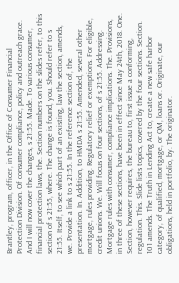Brantley, program, officer, in the Office of Consumer Financial Protection Division. Of consumer compliance, policy and outreach grace. And I will now cover the changes, s 21:55. Made. To various consumer, financial protection laws, the. Section numbers on the slides refer, to this section of s 21:55, where. The change is found, you. Should refer to s 21:55. Itself, to see which part of an existing, law the section, amends, we. Provide a link to s 21:55. In the reference section of, the presentation. In. Addition, to HMDA s 21:55. Amended, several other mortgage, rules providing. Regulatory relief or exemptions. For eligible, credit unions. We. Will focus on four sections, of s 21:55. Addressing. Mortgage rules with consumer, compliance implications. The. Provisions, in three of these sections, have been in effect since May 24th, 2018. One. Section, however requires, the bureau to, first issue a conforming, regulation. This. Slide lists topics, covered by the four sections. Section. 101 amends. The Truth in Lending Act to, create a new safe harbor category, of qualified, mortgage, or QM, loans or. Originate, our obligations, held in portfolio, by. The originator.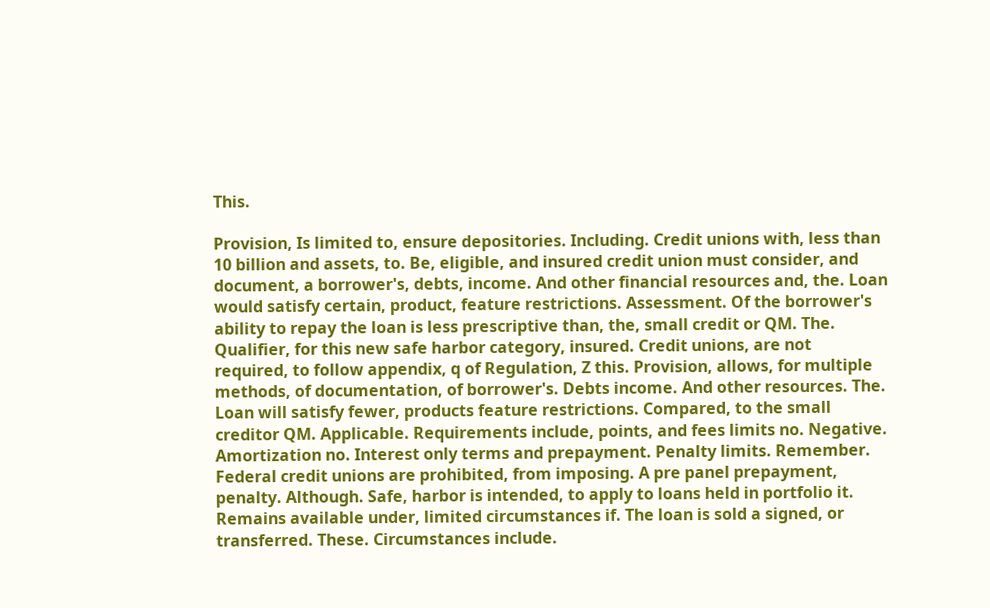This.

Provision, Is limited to, ensure depositories. Including. Credit unions with, less than 10 billion and assets, to. Be, eligible, and insured credit union must consider, and document, a borrower's, debts, income. And other financial resources and, the. Loan would satisfy certain, product, feature restrictions. Assessment. Of the borrower's ability to repay the loan is less prescriptive than, the, small credit or QM. The. Qualifier, for this new safe harbor category, insured. Credit unions, are not required, to follow appendix, q of Regulation, Z this. Provision, allows, for multiple methods, of documentation, of borrower's. Debts income. And other resources. The. Loan will satisfy fewer, products feature restrictions. Compared, to the small creditor QM. Applicable. Requirements include, points, and fees limits no. Negative. Amortization no. Interest only terms and prepayment. Penalty limits. Remember. Federal credit unions are prohibited, from imposing. A pre panel prepayment, penalty. Although. Safe, harbor is intended, to apply to loans held in portfolio it. Remains available under, limited circumstances if. The loan is sold a signed, or transferred. These. Circumstances include.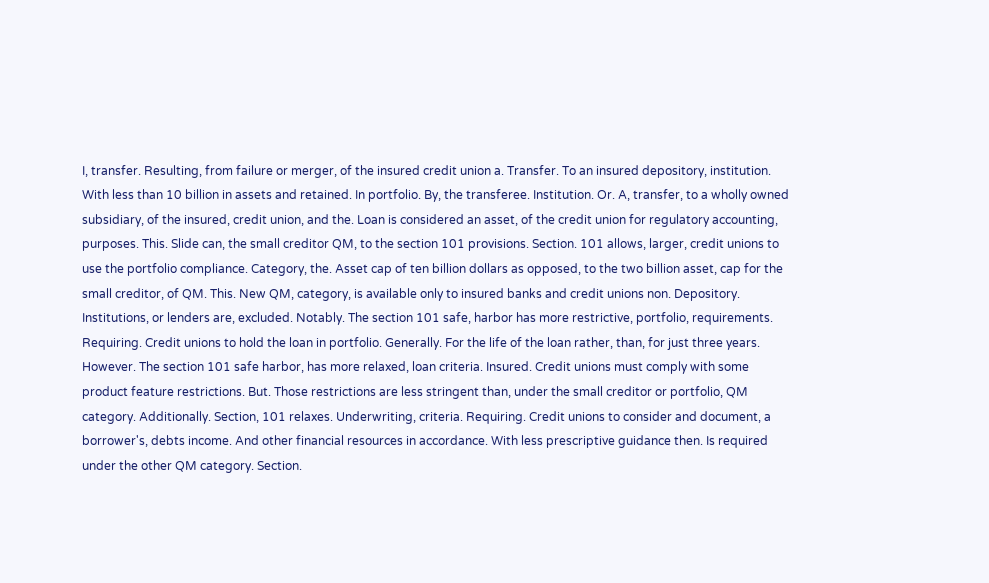I, transfer. Resulting, from failure or merger, of the insured credit union a. Transfer. To an insured depository, institution. With less than 10 billion in assets and retained. In portfolio. By, the transferee. Institution. Or. A, transfer, to a wholly owned subsidiary, of the insured, credit union, and the. Loan is considered an asset, of the credit union for regulatory accounting, purposes. This. Slide can, the small creditor QM, to the section 101 provisions. Section. 101 allows, larger, credit unions to use the portfolio compliance. Category, the. Asset cap of ten billion dollars as opposed, to the two billion asset, cap for the small creditor, of QM. This. New QM, category, is available only to insured banks and credit unions non. Depository. Institutions, or lenders are, excluded. Notably. The section 101 safe, harbor has more restrictive, portfolio, requirements. Requiring. Credit unions to hold the loan in portfolio. Generally. For the life of the loan rather, than, for just three years. However. The section 101 safe harbor, has more relaxed, loan criteria. Insured. Credit unions must comply with some product feature restrictions. But. Those restrictions are less stringent than, under the small creditor or portfolio, QM category. Additionally. Section, 101 relaxes. Underwriting, criteria. Requiring. Credit unions to consider and document, a borrower's, debts income. And other financial resources in accordance. With less prescriptive guidance then. Is required under the other QM category. Section.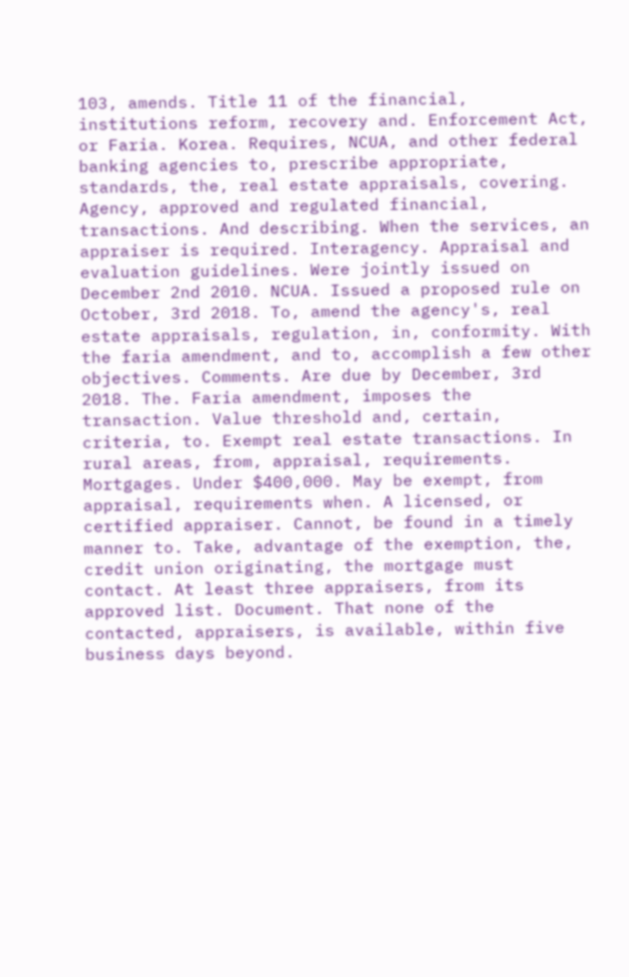103, amends. Title 11 of the financial, institutions reform, recovery and. Enforcement Act, or Faria. Korea. Requires, NCUA, and other federal banking agencies to, prescribe appropriate, standards, the, real estate appraisals, covering. Agency, approved and regulated financial, transactions. And describing. When the services, an appraiser is required. Interagency. Appraisal and evaluation guidelines. Were jointly issued on December 2nd 2010. NCUA. Issued a proposed rule on October, 3rd 2018. To, amend the agency's, real estate appraisals, regulation, in, conformity. With the faria amendment, and to, accomplish a few other objectives. Comments. Are due by December, 3rd 2018. The. Faria amendment, imposes the transaction. Value threshold and, certain, criteria, to. Exempt real estate transactions. In rural areas, from, appraisal, requirements. Mortgages. Under $400,000. May be exempt, from appraisal, requirements when. A licensed, or certified appraiser. Cannot, be found in a timely manner to. Take, advantage of the exemption, the, credit union originating, the mortgage must contact. At least three appraisers, from its approved list. Document. That none of the contacted, appraisers, is available, within five business days beyond.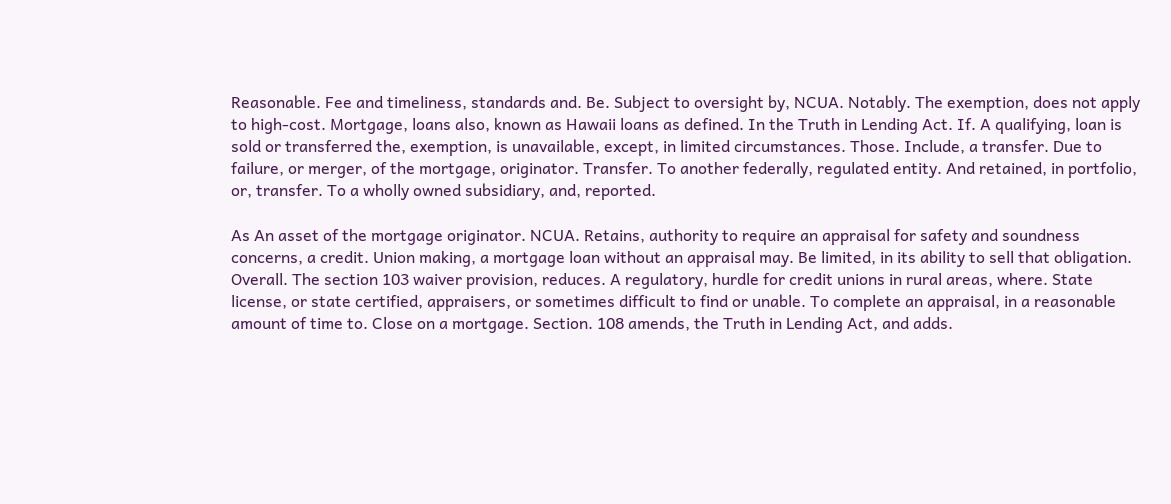Reasonable. Fee and timeliness, standards and. Be. Subject to oversight by, NCUA. Notably. The exemption, does not apply to high-cost. Mortgage, loans also, known as Hawaii loans as defined. In the Truth in Lending Act. If. A qualifying, loan is sold or transferred the, exemption, is unavailable, except, in limited circumstances. Those. Include, a transfer. Due to failure, or merger, of the mortgage, originator. Transfer. To another federally, regulated entity. And retained, in portfolio, or, transfer. To a wholly owned subsidiary, and, reported.

As An asset of the mortgage originator. NCUA. Retains, authority to require an appraisal for safety and soundness concerns, a credit. Union making, a mortgage loan without an appraisal may. Be limited, in its ability to sell that obligation. Overall. The section 103 waiver provision, reduces. A regulatory, hurdle for credit unions in rural areas, where. State license, or state certified, appraisers, or sometimes difficult to find or unable. To complete an appraisal, in a reasonable amount of time to. Close on a mortgage. Section. 108 amends, the Truth in Lending Act, and adds.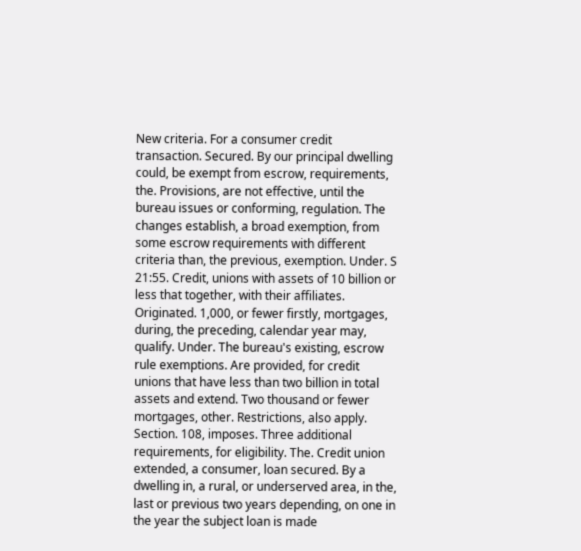New criteria. For a consumer credit transaction. Secured. By our principal dwelling could, be exempt from escrow, requirements, the. Provisions, are not effective, until the bureau issues or conforming, regulation. The changes establish, a broad exemption, from some escrow requirements with different criteria than, the previous, exemption. Under. S 21:55. Credit, unions with assets of 10 billion or less that together, with their affiliates. Originated. 1,000, or fewer firstly, mortgages, during, the preceding, calendar year may, qualify. Under. The bureau's existing, escrow rule exemptions. Are provided, for credit unions that have less than two billion in total assets and extend. Two thousand or fewer mortgages, other. Restrictions, also apply. Section. 108, imposes. Three additional requirements, for eligibility. The. Credit union extended, a consumer, loan secured. By a dwelling in, a rural, or underserved area, in the, last or previous two years depending, on one in the year the subject loan is made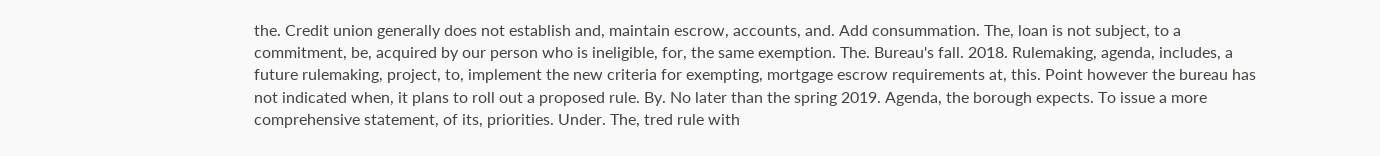the. Credit union generally does not establish and, maintain escrow, accounts, and. Add consummation. The, loan is not subject, to a commitment, be, acquired by our person who is ineligible, for, the same exemption. The. Bureau's fall. 2018. Rulemaking, agenda, includes, a future rulemaking, project, to, implement the new criteria for exempting, mortgage escrow requirements at, this. Point however the bureau has not indicated when, it plans to roll out a proposed rule. By. No later than the spring 2019. Agenda, the borough expects. To issue a more comprehensive statement, of its, priorities. Under. The, tred rule with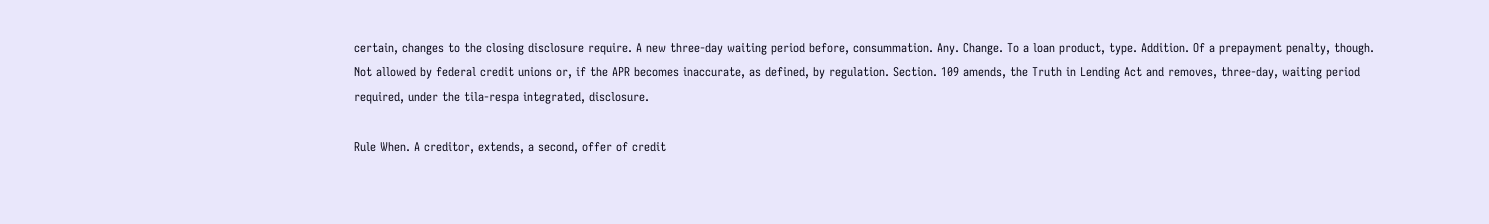certain, changes to the closing disclosure require. A new three-day waiting period before, consummation. Any. Change. To a loan product, type. Addition. Of a prepayment penalty, though. Not allowed by federal credit unions or, if the APR becomes inaccurate, as defined, by regulation. Section. 109 amends, the Truth in Lending Act and removes, three-day, waiting period required, under the tila-respa integrated, disclosure.

Rule When. A creditor, extends, a second, offer of credit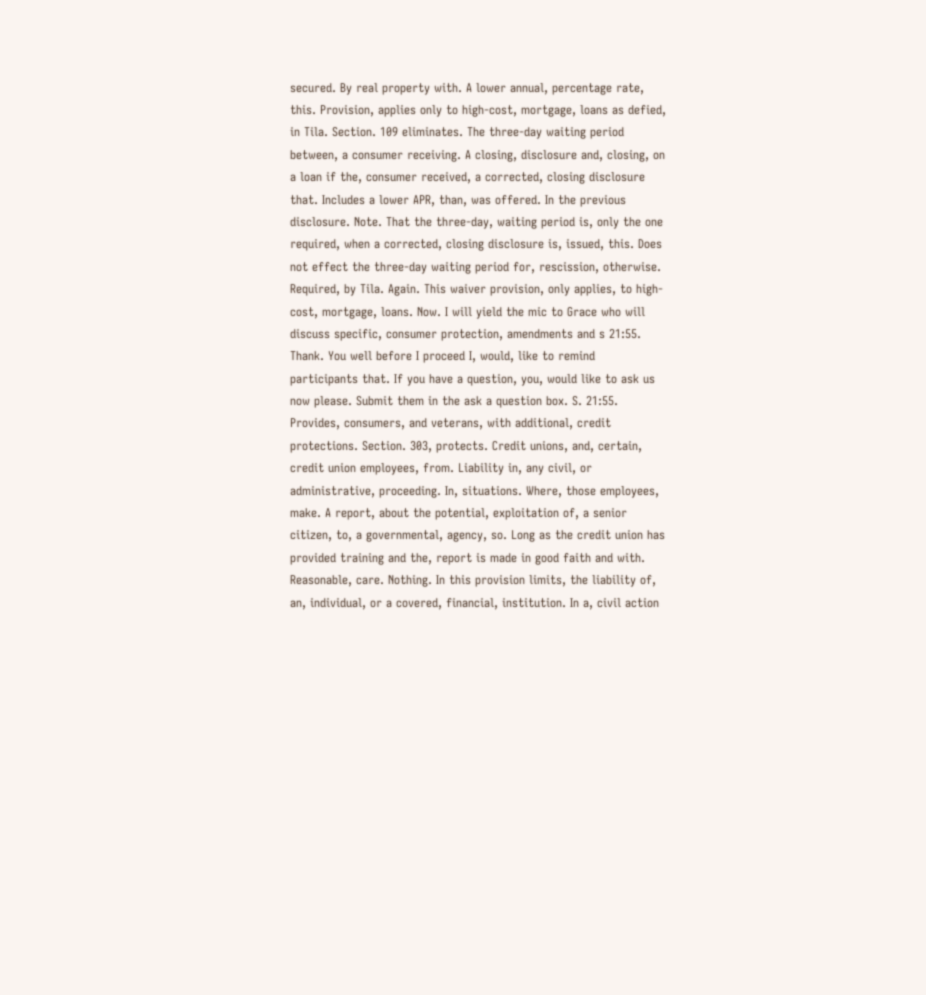secured. By real property with. A lower annual, percentage rate, this. Provision, applies only to high-cost, mortgage, loans as defied, in Tila. Section. 109 eliminates. The three-day waiting period between, a consumer receiving. A closing, disclosure and, closing, on a loan if the, consumer received, a corrected, closing disclosure that. Includes a lower APR, than, was offered. In the previous disclosure. Note. That the three-day, waiting period is, only the one required, when a corrected, closing disclosure is, issued, this. Does not effect the three-day waiting period for, rescission, otherwise. Required, by Tila. Again. This waiver provision, only applies, to high-cost, mortgage, loans. Now. I will yield the mic to Grace who will discuss specific, consumer protection, amendments and s 21:55. Thank. You well before I proceed I, would, like to remind participants that. If you have a question, you, would like to ask us now please. Submit them in the ask a question box. S. 21:55. Provides, consumers, and veterans, with additional, credit protections. Section. 303, protects. Credit unions, and, certain, credit union employees, from. Liability in, any civil, or administrative, proceeding. In, situations. Where, those employees, make. A report, about the potential, exploitation of, a senior citizen, to, a governmental, agency, so. Long as the credit union has provided training and the, report is made in good faith and with. Reasonable, care. Nothing. In this provision limits, the liability of, an, individual, or a covered, financial, institution. In a, civil action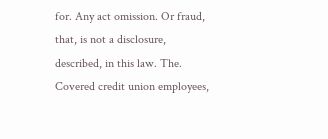for. Any act omission. Or fraud, that, is not a disclosure, described, in this law. The. Covered credit union employees,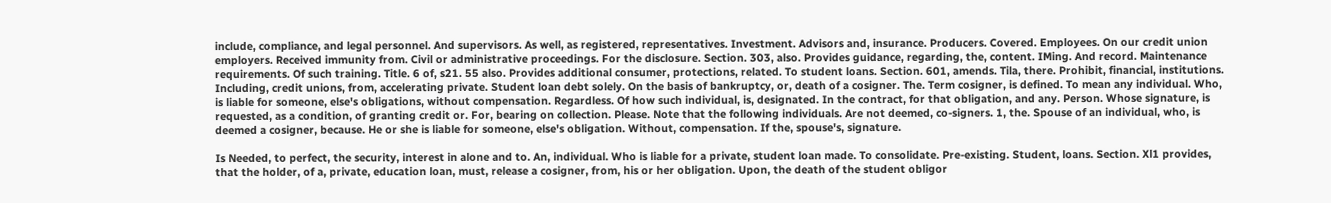include, compliance, and legal personnel. And supervisors. As well, as registered, representatives. Investment. Advisors and, insurance. Producers. Covered. Employees. On our credit union employers. Received immunity from. Civil or administrative proceedings. For the disclosure. Section. 303, also. Provides guidance, regarding, the, content. IMing. And record. Maintenance requirements. Of such training. Title. 6 of, s21. 55 also. Provides additional consumer, protections, related. To student loans. Section. 601, amends. Tila, there. Prohibit, financial, institutions. Including, credit unions, from, accelerating private. Student loan debt solely. On the basis of bankruptcy, or, death of a cosigner. The. Term cosigner, is defined. To mean any individual. Who, is liable for someone, else's obligations, without compensation. Regardless. Of how such individual, is, designated. In the contract, for that obligation, and any. Person. Whose signature, is requested, as a condition, of granting credit or. For, bearing on collection. Please. Note that the following individuals. Are not deemed, co-signers. 1, the. Spouse of an individual, who, is deemed a cosigner, because. He or she is liable for someone, else's obligation. Without, compensation. If the, spouse's, signature.

Is Needed, to perfect, the security, interest in alone and to. An, individual. Who is liable for a private, student loan made. To consolidate. Pre-existing. Student, loans. Section. Xl1 provides, that the holder, of a, private, education loan, must, release a cosigner, from, his or her obligation. Upon, the death of the student obligor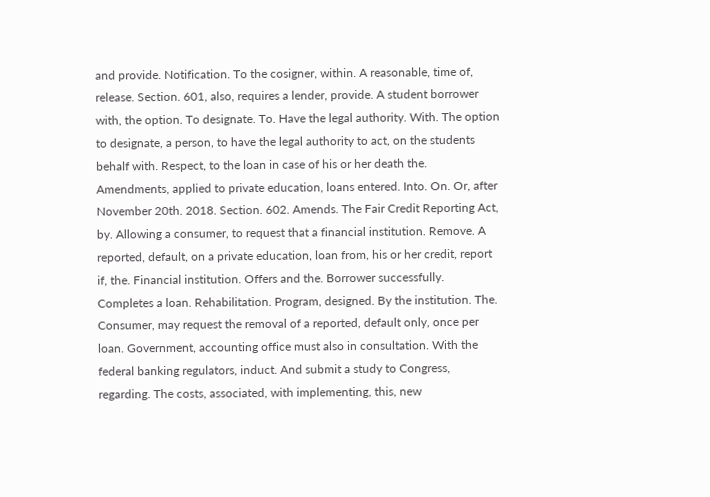and provide. Notification. To the cosigner, within. A reasonable, time of, release. Section. 601, also, requires a lender, provide. A student borrower with, the option. To designate. To. Have the legal authority. With. The option to designate, a person, to have the legal authority to act, on the students behalf with. Respect, to the loan in case of his or her death the. Amendments, applied to private education, loans entered. Into. On. Or, after November 20th. 2018. Section. 602. Amends. The Fair Credit Reporting Act, by. Allowing a consumer, to request that a financial institution. Remove. A reported, default, on a private education, loan from, his or her credit, report if, the. Financial institution. Offers and the. Borrower successfully. Completes a loan. Rehabilitation. Program, designed. By the institution. The. Consumer, may request the removal of a reported, default only, once per loan. Government, accounting office must also in consultation. With the federal banking regulators, induct. And submit a study to Congress, regarding. The costs, associated, with implementing, this, new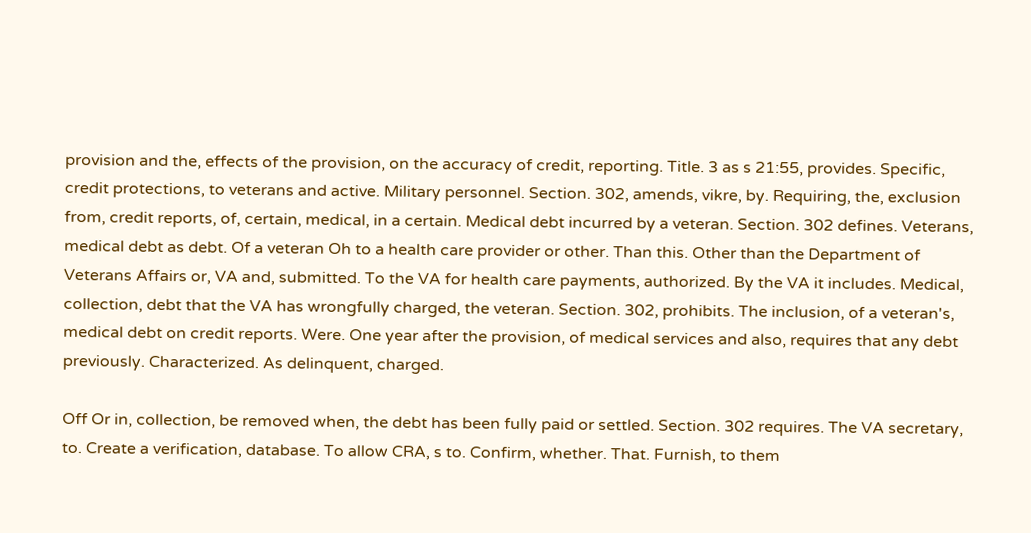provision and the, effects of the provision, on the accuracy of credit, reporting. Title. 3 as s 21:55, provides. Specific, credit protections, to veterans and active. Military personnel. Section. 302, amends, vikre, by. Requiring, the, exclusion from, credit reports, of, certain, medical, in a certain. Medical debt incurred by a veteran. Section. 302 defines. Veterans, medical debt as debt. Of a veteran Oh to a health care provider or other. Than this. Other than the Department of Veterans Affairs or, VA and, submitted. To the VA for health care payments, authorized. By the VA it includes. Medical, collection, debt that the VA has wrongfully charged, the veteran. Section. 302, prohibits. The inclusion, of a veteran's, medical debt on credit reports. Were. One year after the provision, of medical services and also, requires that any debt previously. Characterized. As delinquent, charged.

Off Or in, collection, be removed when, the debt has been fully paid or settled. Section. 302 requires. The VA secretary, to. Create a verification, database. To allow CRA, s to. Confirm, whether. That. Furnish, to them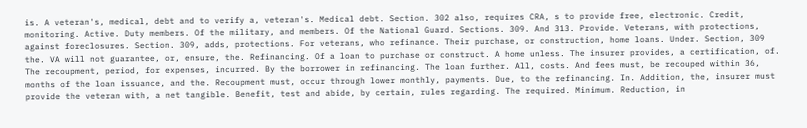is. A veteran's, medical, debt and to verify a, veteran's. Medical debt. Section. 302 also, requires CRA, s to provide free, electronic. Credit, monitoring. Active. Duty members. Of the military, and members. Of the National Guard. Sections. 309. And 313. Provide. Veterans, with protections, against foreclosures. Section. 309, adds, protections. For veterans, who refinance. Their purchase, or construction, home loans. Under. Section, 309 the. VA will not guarantee, or, ensure, the. Refinancing. Of a loan to purchase or construct. A home unless. The insurer provides, a certification, of. The recoupment, period, for expenses, incurred. By the borrower in refinancing. The loan further. All, costs. And fees must, be recouped within 36, months of the loan issuance, and the. Recoupment must, occur through lower monthly, payments. Due, to the refinancing. In. Addition, the, insurer must provide the veteran with, a net tangible. Benefit, test and abide, by certain, rules regarding. The required. Minimum. Reduction, in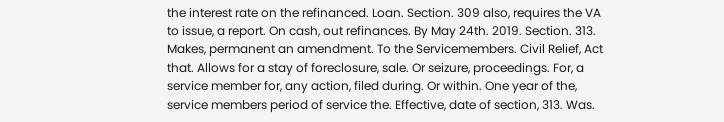the interest rate on the refinanced. Loan. Section. 309 also, requires the VA to issue, a report. On cash, out refinances. By May 24th. 2019. Section. 313. Makes, permanent an amendment. To the Servicemembers. Civil Relief, Act that. Allows for a stay of foreclosure, sale. Or seizure, proceedings. For, a service member for, any action, filed during. Or within. One year of the, service members period of service the. Effective, date of section, 313. Was.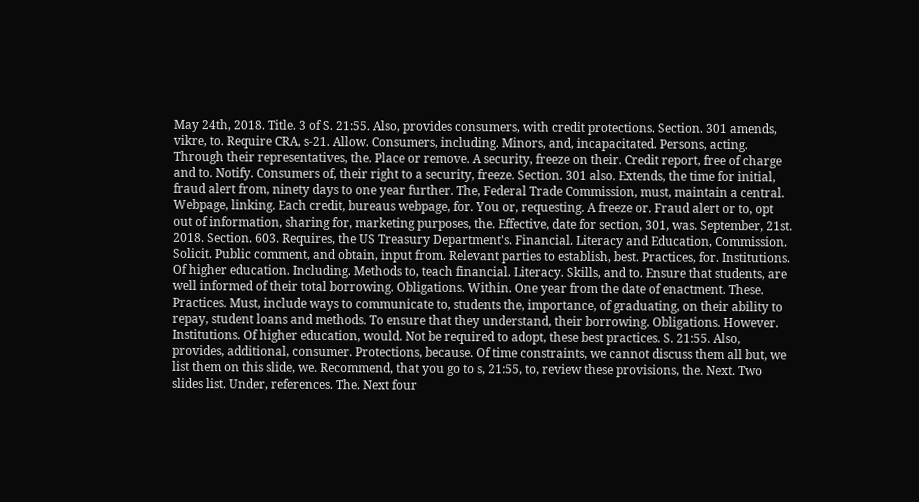May 24th, 2018. Title. 3 of S. 21:55. Also, provides consumers, with credit protections. Section. 301 amends, vikre, to. Require CRA, s-21. Allow. Consumers, including. Minors, and, incapacitated. Persons, acting. Through their representatives, the. Place or remove. A security, freeze on their. Credit report, free of charge and to. Notify. Consumers of, their right to a security, freeze. Section. 301 also. Extends, the time for initial, fraud alert from, ninety days to one year further. The, Federal Trade Commission, must, maintain a central. Webpage, linking. Each credit, bureaus webpage, for. You or, requesting. A freeze or. Fraud alert or to, opt out of information, sharing for, marketing purposes, the. Effective, date for section, 301, was. September, 21st. 2018. Section. 603. Requires, the US Treasury Department's. Financial. Literacy and Education, Commission. Solicit. Public comment, and obtain, input from. Relevant parties to establish, best. Practices, for. Institutions. Of higher education. Including. Methods to, teach financial. Literacy. Skills, and to. Ensure that students, are well informed of their total borrowing. Obligations. Within. One year from the date of enactment. These. Practices. Must, include ways to communicate to, students the, importance, of graduating, on their ability to repay, student loans and methods. To ensure that they understand, their borrowing. Obligations. However. Institutions. Of higher education, would. Not be required to adopt, these best practices. S. 21:55. Also, provides, additional, consumer. Protections, because. Of time constraints, we cannot discuss them all but, we list them on this slide, we. Recommend, that you go to s, 21:55, to, review these provisions, the. Next. Two slides list. Under, references. The. Next four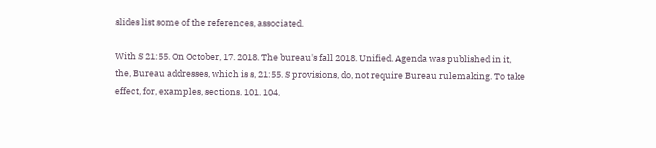slides list some of the references, associated.

With S 21:55. On October, 17. 2018. The bureau's fall 2018. Unified. Agenda was published in it, the, Bureau addresses, which is s, 21:55. S provisions, do, not require Bureau rulemaking. To take effect, for, examples, sections. 101. 104.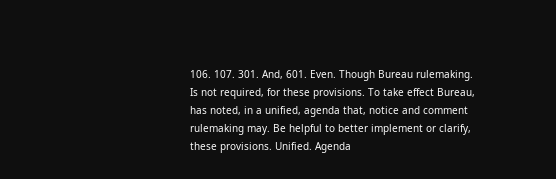106. 107. 301. And, 601. Even. Though Bureau rulemaking. Is not required, for these provisions. To take effect Bureau, has noted, in a unified, agenda that, notice and comment rulemaking may. Be helpful to better implement or clarify, these provisions. Unified. Agenda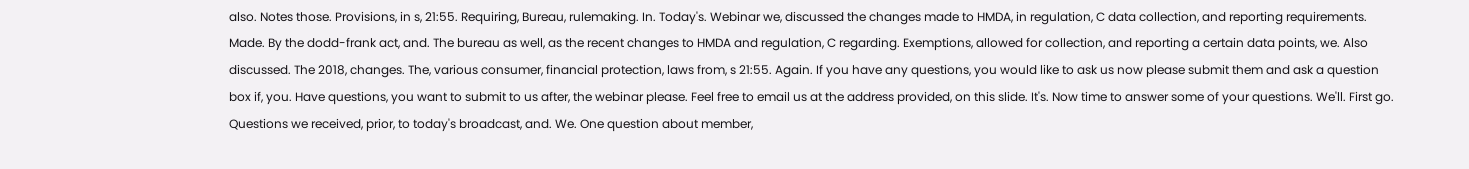also. Notes those. Provisions, in s, 21:55. Requiring, Bureau, rulemaking. In. Today's. Webinar we, discussed the changes made to HMDA, in regulation, C data collection, and reporting requirements. Made. By the dodd-frank act, and. The bureau as well, as the recent changes to HMDA and regulation, C regarding. Exemptions, allowed for collection, and reporting a certain data points, we. Also discussed. The 2018, changes. The, various consumer, financial protection, laws from, s 21:55. Again. If you have any questions, you would like to ask us now please submit them and ask a question box if, you. Have questions, you want to submit to us after, the webinar please. Feel free to email us at the address provided, on this slide. It's. Now time to answer some of your questions. We'll. First go. Questions we received, prior, to today's broadcast, and. We. One question about member,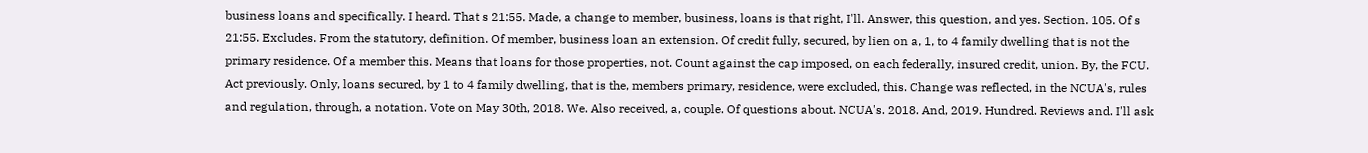business loans and specifically. I heard. That s 21:55. Made, a change to member, business, loans is that right, I'll. Answer, this question, and yes. Section. 105. Of s 21:55. Excludes. From the statutory, definition. Of member, business loan an extension. Of credit fully, secured, by lien on a, 1, to 4 family dwelling that is not the primary residence. Of a member this. Means that loans for those properties, not. Count against the cap imposed, on each federally, insured credit, union. By, the FCU. Act previously. Only, loans secured, by 1 to 4 family dwelling, that is the, members primary, residence, were excluded, this. Change was reflected, in the NCUA's, rules and regulation, through, a notation. Vote on May 30th, 2018. We. Also received, a, couple. Of questions about. NCUA's. 2018. And, 2019. Hundred. Reviews and. I'll ask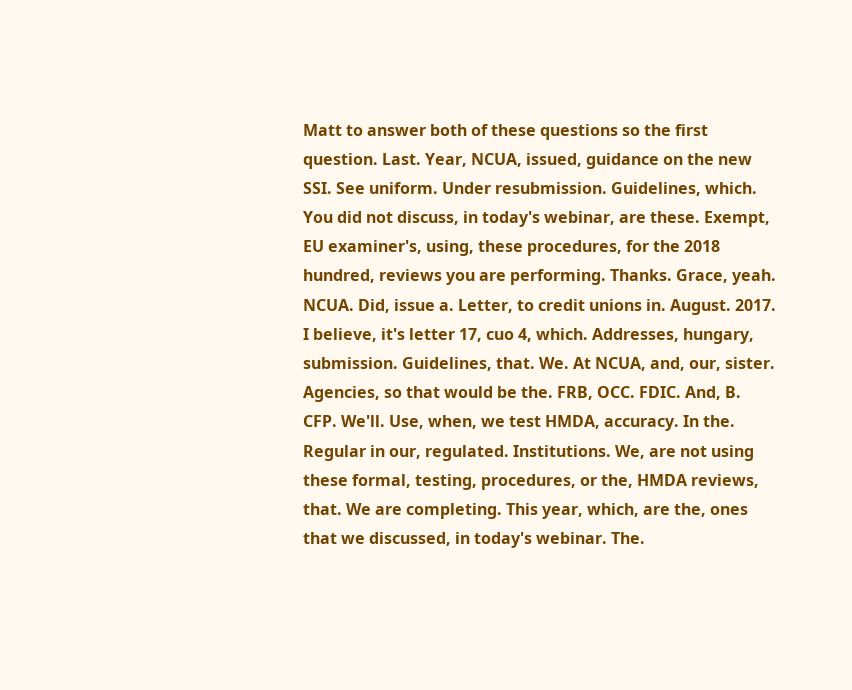Matt to answer both of these questions so the first question. Last. Year, NCUA, issued, guidance on the new SSI. See uniform. Under resubmission. Guidelines, which. You did not discuss, in today's webinar, are these. Exempt, EU examiner's, using, these procedures, for the 2018 hundred, reviews you are performing. Thanks. Grace, yeah. NCUA. Did, issue a. Letter, to credit unions in. August. 2017. I believe, it's letter 17, cuo 4, which. Addresses, hungary, submission. Guidelines, that. We. At NCUA, and, our, sister. Agencies, so that would be the. FRB, OCC. FDIC. And, B. CFP. We'll. Use, when, we test HMDA, accuracy. In the. Regular in our, regulated. Institutions. We, are not using these formal, testing, procedures, or the, HMDA reviews, that. We are completing. This year, which, are the, ones that we discussed, in today's webinar. The.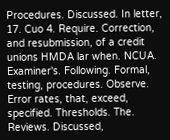Procedures. Discussed. In letter, 17. Cuo 4. Require. Correction, and resubmission, of a credit unions HMDA lar when. NCUA. Examiner's. Following. Formal, testing, procedures. Observe. Error rates, that, exceed, specified. Thresholds. The. Reviews. Discussed,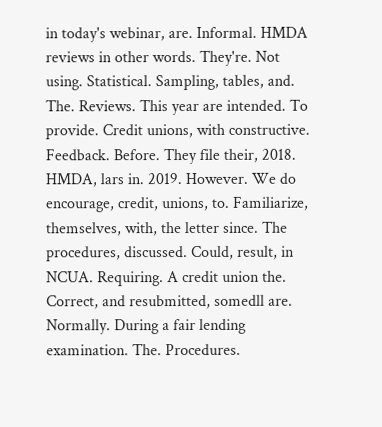in today's webinar, are. Informal. HMDA reviews in other words. They're. Not using. Statistical. Sampling, tables, and. The. Reviews. This year are intended. To provide. Credit unions, with constructive. Feedback. Before. They file their, 2018. HMDA, lars in. 2019. However. We do encourage, credit, unions, to. Familiarize, themselves, with, the letter since. The procedures, discussed. Could, result, in NCUA. Requiring. A credit union the. Correct, and resubmitted, somedll are. Normally. During a fair lending examination. The. Procedures.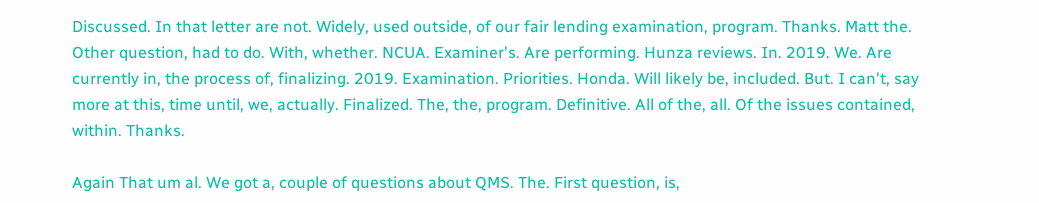Discussed. In that letter are not. Widely, used outside, of our fair lending examination, program. Thanks. Matt the. Other question, had to do. With, whether. NCUA. Examiner's. Are performing. Hunza reviews. In. 2019. We. Are currently in, the process of, finalizing. 2019. Examination. Priorities. Honda. Will likely be, included. But. I can't, say more at this, time until, we, actually. Finalized. The, the, program. Definitive. All of the, all. Of the issues contained, within. Thanks.

Again That um al. We got a, couple of questions about QMS. The. First question, is,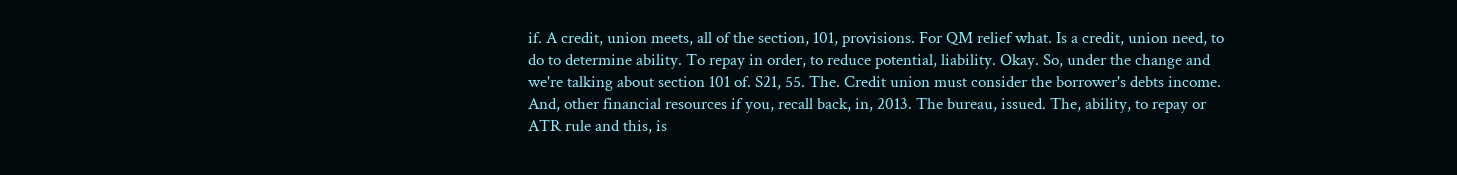if. A credit, union meets, all of the section, 101, provisions. For QM relief what. Is a credit, union need, to do to determine ability. To repay in order, to reduce potential, liability. Okay. So, under the change and we're talking about section 101 of. S21, 55. The. Credit union must consider the borrower's debts income. And, other financial resources if you, recall back, in, 2013. The bureau, issued. The, ability, to repay or ATR rule and this, is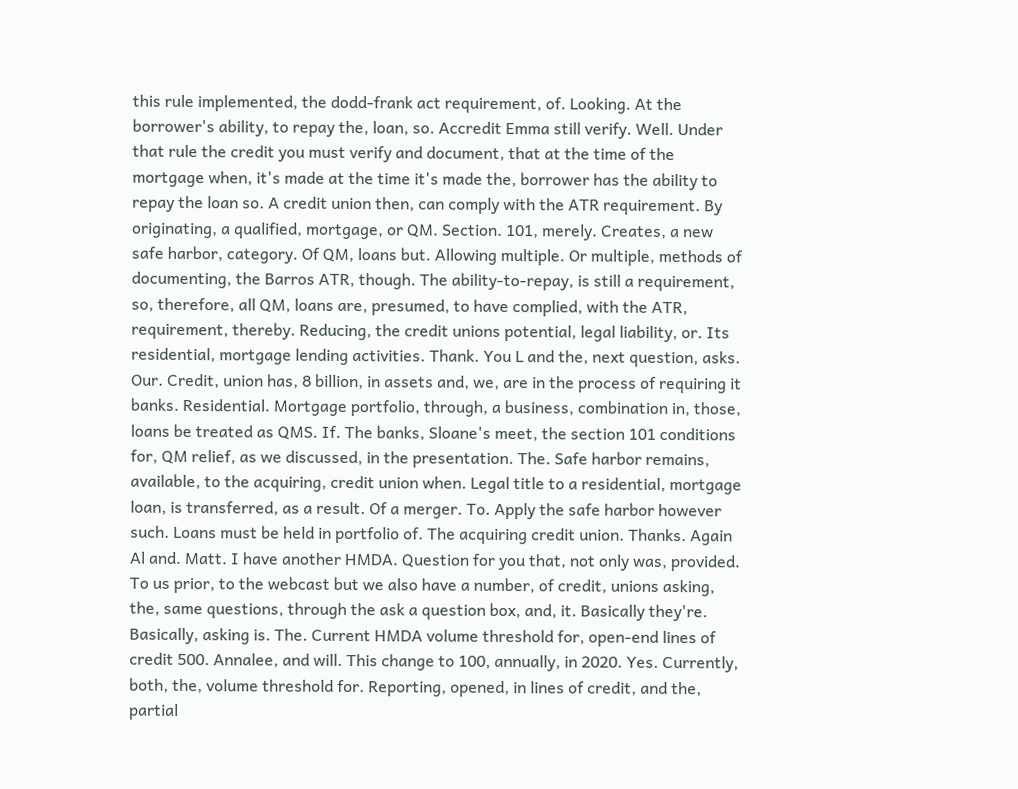this rule implemented, the dodd-frank act requirement, of. Looking. At the borrower's ability, to repay the, loan, so. Accredit Emma still verify. Well. Under that rule the credit you must verify and document, that at the time of the mortgage when, it's made at the time it's made the, borrower has the ability to repay the loan so. A credit union then, can comply with the ATR requirement. By originating, a qualified, mortgage, or QM. Section. 101, merely. Creates, a new safe harbor, category. Of QM, loans but. Allowing multiple. Or multiple, methods of documenting, the Barros ATR, though. The ability-to-repay, is still a requirement, so, therefore, all QM, loans are, presumed, to have complied, with the ATR, requirement, thereby. Reducing, the credit unions potential, legal liability, or. Its residential, mortgage lending activities. Thank. You L and the, next question, asks. Our. Credit, union has, 8 billion, in assets and, we, are in the process of requiring it banks. Residential. Mortgage portfolio, through, a business, combination in, those, loans be treated as QMS. If. The banks, Sloane's meet, the section 101 conditions for, QM relief, as we discussed, in the presentation. The. Safe harbor remains, available, to the acquiring, credit union when. Legal title to a residential, mortgage loan, is transferred, as a result. Of a merger. To. Apply the safe harbor however such. Loans must be held in portfolio of. The acquiring credit union. Thanks. Again Al and. Matt. I have another HMDA. Question for you that, not only was, provided. To us prior, to the webcast but we also have a number, of credit, unions asking, the, same questions, through the ask a question box, and, it. Basically they're. Basically, asking is. The. Current HMDA volume threshold for, open-end lines of credit 500. Annalee, and will. This change to 100, annually, in 2020. Yes. Currently, both, the, volume threshold for. Reporting, opened, in lines of credit, and the, partial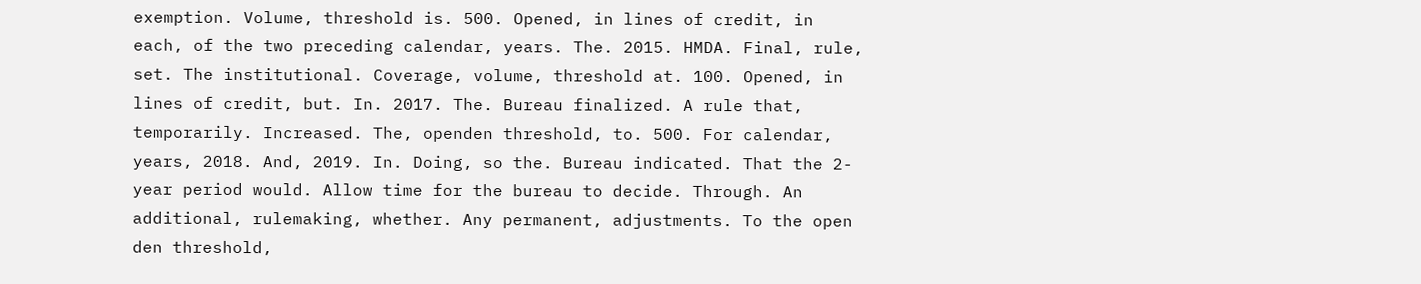exemption. Volume, threshold is. 500. Opened, in lines of credit, in each, of the two preceding calendar, years. The. 2015. HMDA. Final, rule, set. The institutional. Coverage, volume, threshold at. 100. Opened, in lines of credit, but. In. 2017. The. Bureau finalized. A rule that, temporarily. Increased. The, openden threshold, to. 500. For calendar, years, 2018. And, 2019. In. Doing, so the. Bureau indicated. That the 2-year period would. Allow time for the bureau to decide. Through. An additional, rulemaking, whether. Any permanent, adjustments. To the open den threshold,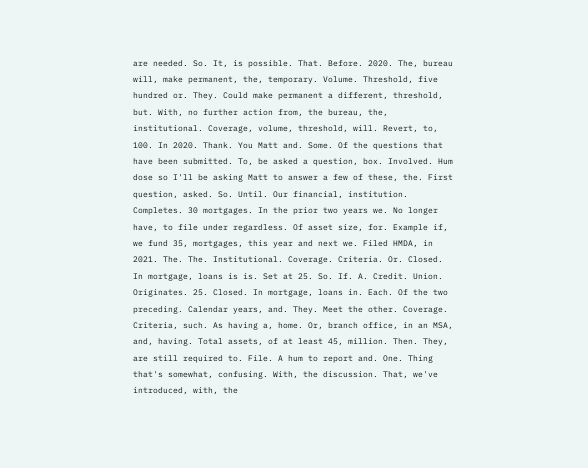are needed. So. It, is possible. That. Before. 2020. The, bureau will, make permanent, the, temporary. Volume. Threshold, five hundred or. They. Could make permanent a different, threshold, but. With, no further action from, the bureau, the, institutional. Coverage, volume, threshold, will. Revert, to, 100. In 2020. Thank. You Matt and. Some. Of the questions that have been submitted. To, be asked a question, box. Involved. Hum dose so I'll be asking Matt to answer a few of these, the. First question, asked. So. Until. Our financial, institution. Completes. 30 mortgages. In the prior two years we. No longer have, to file under regardless. Of asset size, for. Example if, we fund 35, mortgages, this year and next we. Filed HMDA, in 2021. The. The. Institutional. Coverage. Criteria. Or. Closed. In mortgage, loans is is. Set at 25. So. If. A. Credit. Union. Originates. 25. Closed. In mortgage, loans in. Each. Of the two preceding. Calendar years, and. They. Meet the other. Coverage. Criteria, such. As having a, home. Or, branch office, in an MSA, and, having. Total assets, of at least 45, million. Then. They, are still required to. File. A hum to report and. One. Thing that's somewhat, confusing. With, the discussion. That, we've introduced, with, the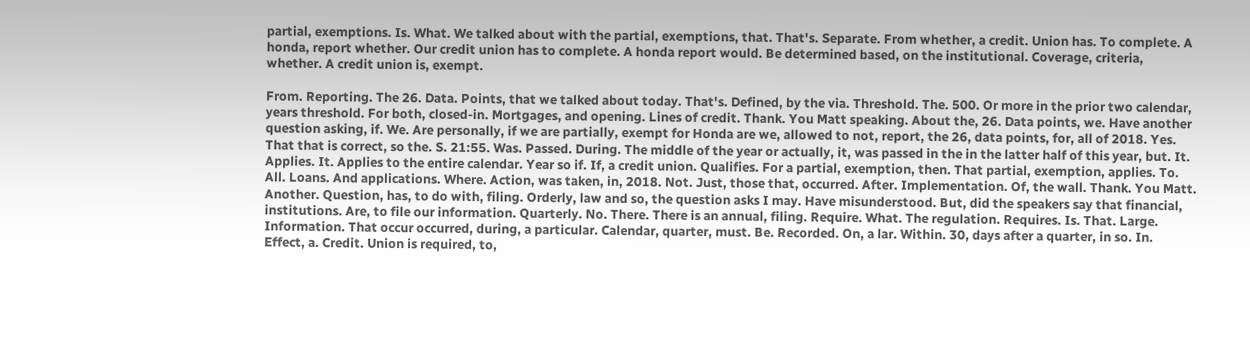partial, exemptions. Is. What. We talked about with the partial, exemptions, that. That's. Separate. From whether, a credit. Union has. To complete. A honda, report whether. Our credit union has to complete. A honda report would. Be determined based, on the institutional. Coverage, criteria, whether. A credit union is, exempt.

From. Reporting. The 26. Data. Points, that we talked about today. That's. Defined, by the via. Threshold. The. 500. Or more in the prior two calendar, years threshold. For both, closed-in. Mortgages, and opening. Lines of credit. Thank. You Matt speaking. About the, 26. Data points, we. Have another question asking, if. We. Are personally, if we are partially, exempt for Honda are we, allowed to not, report, the 26, data points, for, all of 2018. Yes. That that is correct, so the. S. 21:55. Was. Passed. During. The middle of the year or actually, it, was passed in the in the latter half of this year, but. It. Applies. It. Applies to the entire calendar. Year so if. If, a credit union. Qualifies. For a partial, exemption, then. That partial, exemption, applies. To. All. Loans. And applications. Where. Action, was taken, in, 2018. Not. Just, those that, occurred. After. Implementation. Of, the wall. Thank. You Matt. Another. Question, has, to do with, filing. Orderly, law and so, the question asks I may. Have misunderstood. But, did the speakers say that financial, institutions. Are, to file our information. Quarterly. No. There. There is an annual, filing. Require. What. The regulation. Requires. Is. That. Large. Information. That occur occurred, during, a particular. Calendar, quarter, must. Be. Recorded. On, a lar. Within. 30, days after a quarter, in so. In. Effect, a. Credit. Union is required, to,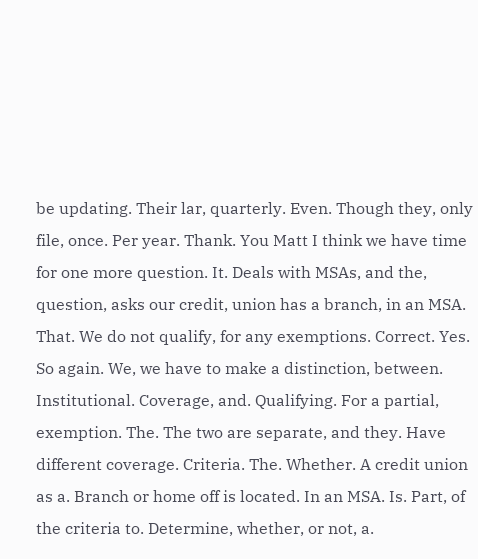be updating. Their lar, quarterly. Even. Though they, only file, once. Per year. Thank. You Matt I think we have time for one more question. It. Deals with MSAs, and the, question, asks our credit, union has a branch, in an MSA. That. We do not qualify, for any exemptions. Correct. Yes. So again. We, we have to make a distinction, between. Institutional. Coverage, and. Qualifying. For a partial, exemption. The. The two are separate, and they. Have different coverage. Criteria. The. Whether. A credit union as a. Branch or home off is located. In an MSA. Is. Part, of the criteria to. Determine, whether, or not, a.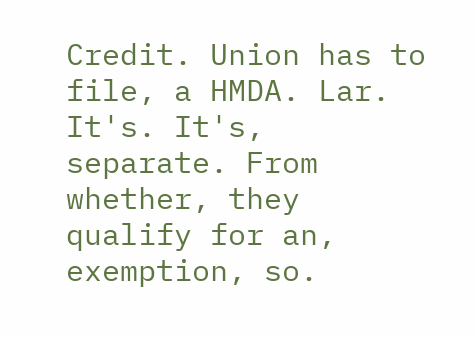Credit. Union has to file, a HMDA. Lar. It's. It's, separate. From whether, they qualify for an, exemption, so.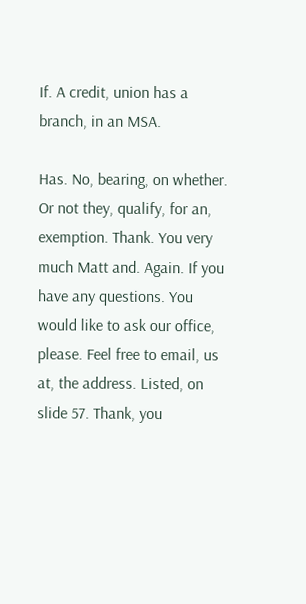If. A credit, union has a branch, in an MSA.

Has. No, bearing, on whether. Or not they, qualify, for an, exemption. Thank. You very much Matt and. Again. If you have any questions. You would like to ask our office, please. Feel free to email, us at, the address. Listed, on slide 57. Thank, you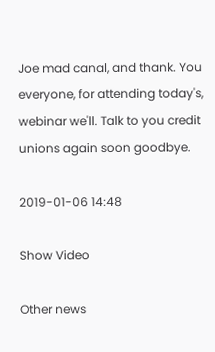Joe mad canal, and thank. You everyone, for attending today's, webinar we'll. Talk to you credit unions again soon goodbye.

2019-01-06 14:48

Show Video

Other news